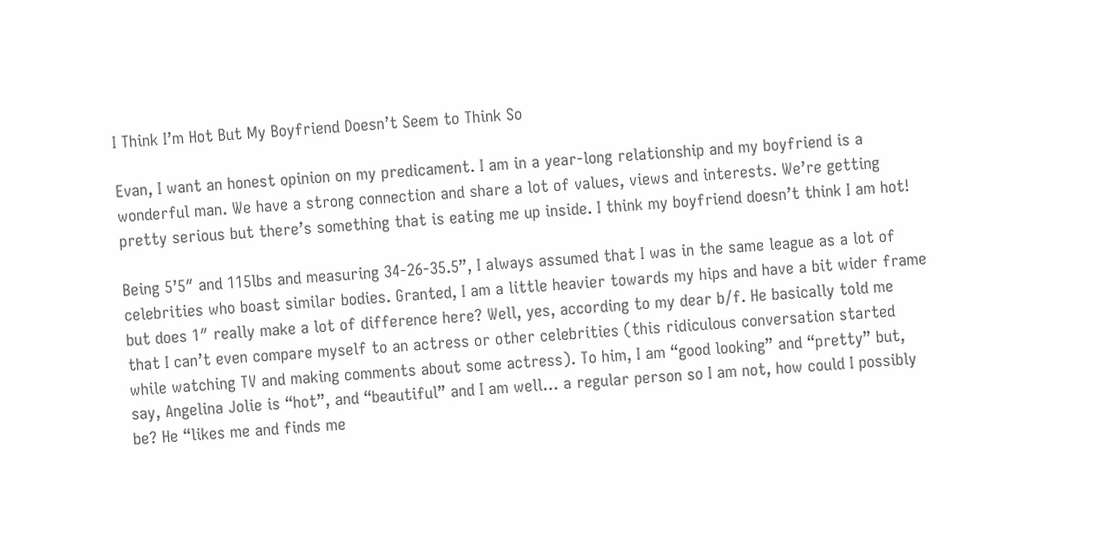I Think I’m Hot But My Boyfriend Doesn’t Seem to Think So

Evan, I want an honest opinion on my predicament. I am in a year-long relationship and my boyfriend is a wonderful man. We have a strong connection and share a lot of values, views and interests. We’re getting pretty serious but there’s something that is eating me up inside. I think my boyfriend doesn’t think I am hot!

Being 5’5″ and 115lbs and measuring 34-26-35.5”, I always assumed that I was in the same league as a lot of celebrities who boast similar bodies. Granted, I am a little heavier towards my hips and have a bit wider frame but does 1″ really make a lot of difference here? Well, yes, according to my dear b/f. He basically told me that I can’t even compare myself to an actress or other celebrities (this ridiculous conversation started while watching TV and making comments about some actress). To him, I am “good looking” and “pretty” but, say, Angelina Jolie is “hot”, and “beautiful” and I am well… a regular person so I am not, how could I possibly be? He “likes me and finds me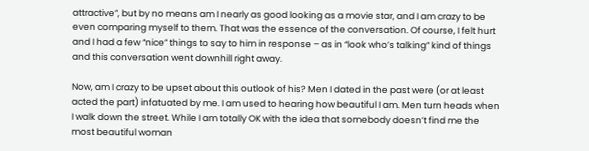attractive”, but by no means am I nearly as good looking as a movie star, and I am crazy to be even comparing myself to them. That was the essence of the conversation. Of course, I felt hurt and I had a few “nice” things to say to him in response – as in “look who’s talking” kind of things and this conversation went downhill right away.

Now, am I crazy to be upset about this outlook of his? Men I dated in the past were (or at least acted the part) infatuated by me. I am used to hearing how beautiful I am. Men turn heads when I walk down the street. While I am totally OK with the idea that somebody doesn’t find me the most beautiful woman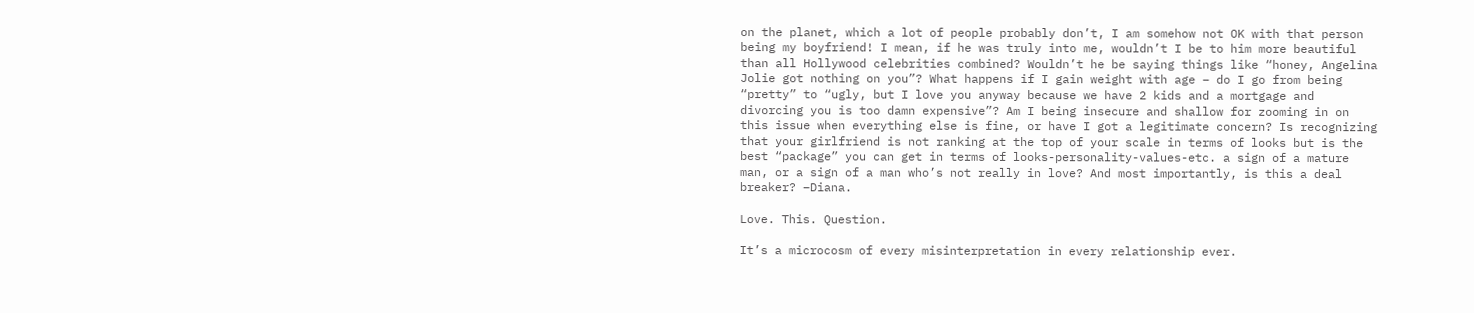on the planet, which a lot of people probably don’t, I am somehow not OK with that person being my boyfriend! I mean, if he was truly into me, wouldn’t I be to him more beautiful than all Hollywood celebrities combined? Wouldn’t he be saying things like “honey, Angelina Jolie got nothing on you”? What happens if I gain weight with age – do I go from being “pretty” to “ugly, but I love you anyway because we have 2 kids and a mortgage and divorcing you is too damn expensive”? Am I being insecure and shallow for zooming in on this issue when everything else is fine, or have I got a legitimate concern? Is recognizing that your girlfriend is not ranking at the top of your scale in terms of looks but is the best “package” you can get in terms of looks-personality-values-etc. a sign of a mature man, or a sign of a man who’s not really in love? And most importantly, is this a deal breaker? –Diana.

Love. This. Question.

It’s a microcosm of every misinterpretation in every relationship ever.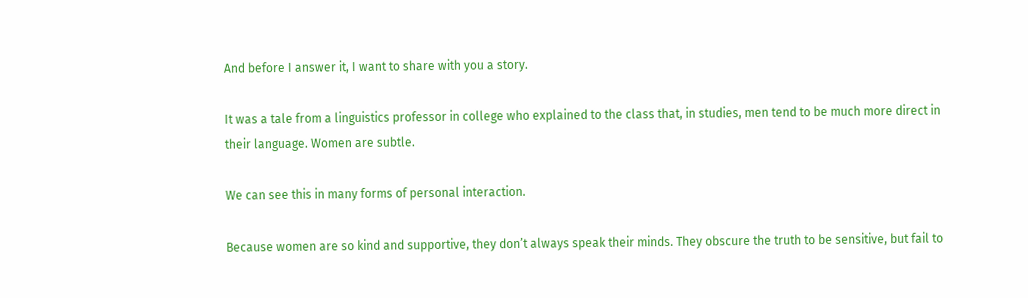And before I answer it, I want to share with you a story.

It was a tale from a linguistics professor in college who explained to the class that, in studies, men tend to be much more direct in their language. Women are subtle.

We can see this in many forms of personal interaction.

Because women are so kind and supportive, they don’t always speak their minds. They obscure the truth to be sensitive, but fail to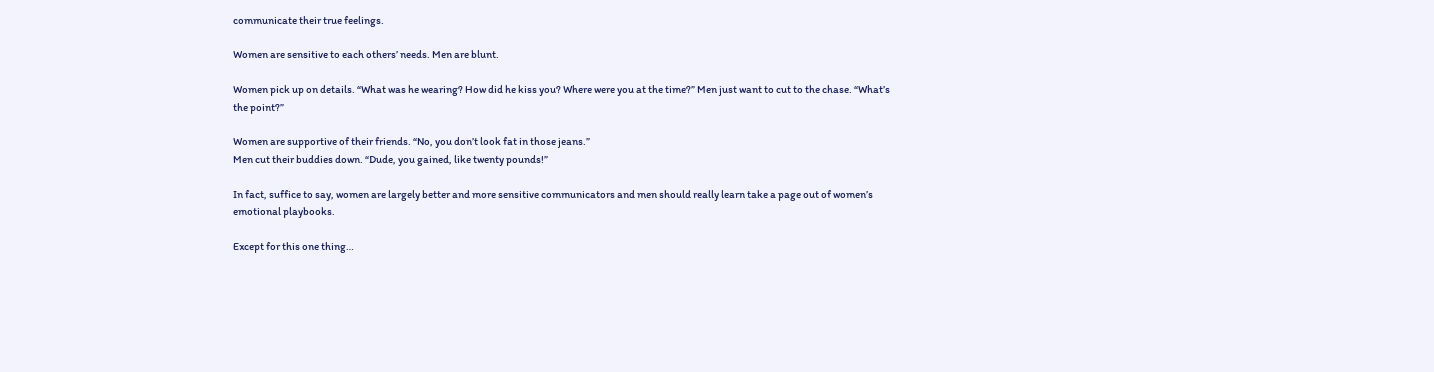communicate their true feelings.

Women are sensitive to each others’ needs. Men are blunt.

Women pick up on details. “What was he wearing? How did he kiss you? Where were you at the time?” Men just want to cut to the chase. “What’s the point?”

Women are supportive of their friends. “No, you don’t look fat in those jeans.”
Men cut their buddies down. “Dude, you gained, like twenty pounds!”

In fact, suffice to say, women are largely better and more sensitive communicators and men should really learn take a page out of women’s emotional playbooks.

Except for this one thing…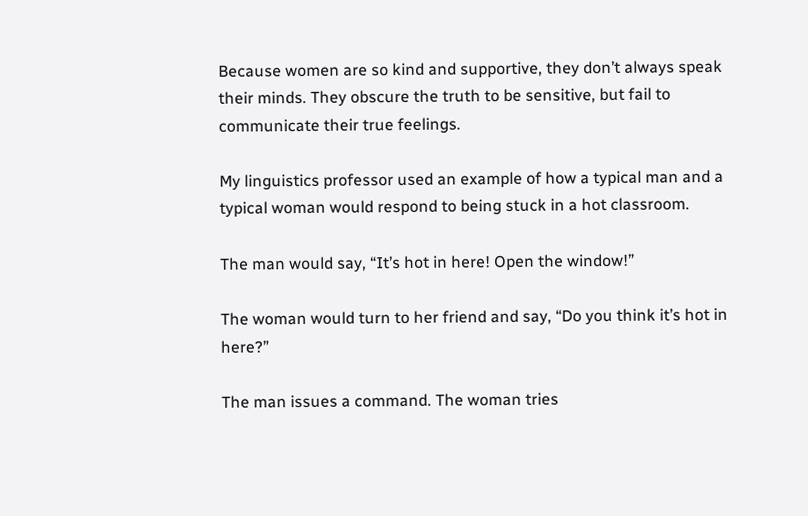Because women are so kind and supportive, they don’t always speak their minds. They obscure the truth to be sensitive, but fail to communicate their true feelings.

My linguistics professor used an example of how a typical man and a typical woman would respond to being stuck in a hot classroom.

The man would say, “It’s hot in here! Open the window!”

The woman would turn to her friend and say, “Do you think it’s hot in here?”

The man issues a command. The woman tries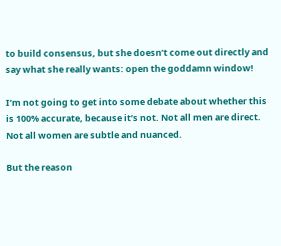to build consensus, but she doesn’t come out directly and say what she really wants: open the goddamn window!

I’m not going to get into some debate about whether this is 100% accurate, because it’s not. Not all men are direct. Not all women are subtle and nuanced.

But the reason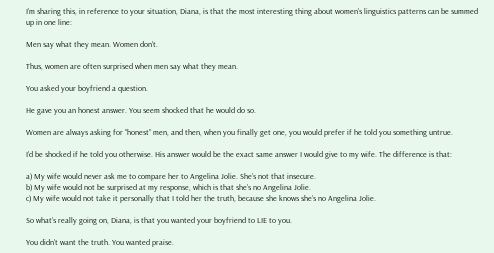I’m sharing this, in reference to your situation, Diana, is that the most interesting thing about women’s linguistics patterns can be summed up in one line:

Men say what they mean. Women don’t.

Thus, women are often surprised when men say what they mean.

You asked your boyfriend a question.

He gave you an honest answer. You seem shocked that he would do so.

Women are always asking for “honest” men, and then, when you finally get one, you would prefer if he told you something untrue.

I’d be shocked if he told you otherwise. His answer would be the exact same answer I would give to my wife. The difference is that:

a) My wife would never ask me to compare her to Angelina Jolie. She’s not that insecure.
b) My wife would not be surprised at my response, which is that she’s no Angelina Jolie.
c) My wife would not take it personally that I told her the truth, because she knows she’s no Angelina Jolie.

So what’s really going on, Diana, is that you wanted your boyfriend to LIE to you.

You didn’t want the truth. You wanted praise.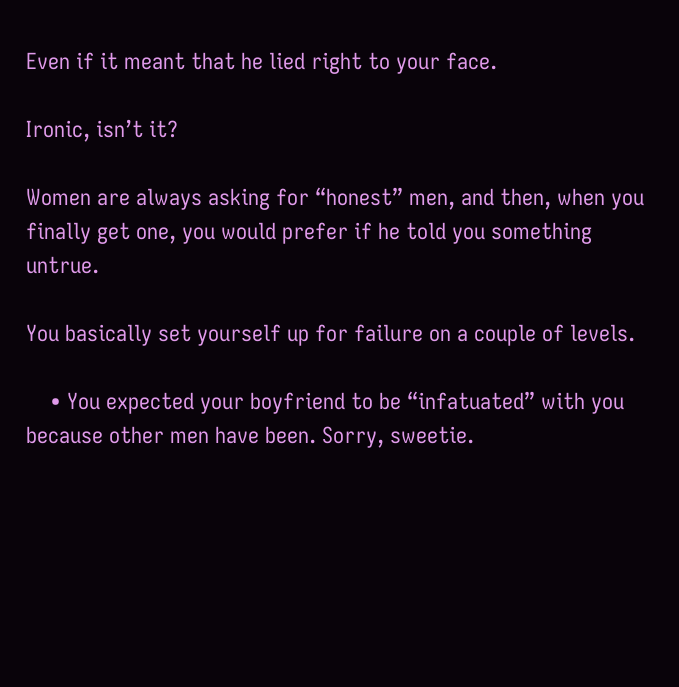Even if it meant that he lied right to your face.

Ironic, isn’t it?

Women are always asking for “honest” men, and then, when you finally get one, you would prefer if he told you something untrue.

You basically set yourself up for failure on a couple of levels.

    • You expected your boyfriend to be “infatuated” with you because other men have been. Sorry, sweetie.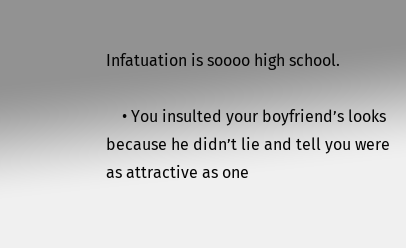Infatuation is soooo high school.

    • You insulted your boyfriend’s looks because he didn’t lie and tell you were as attractive as one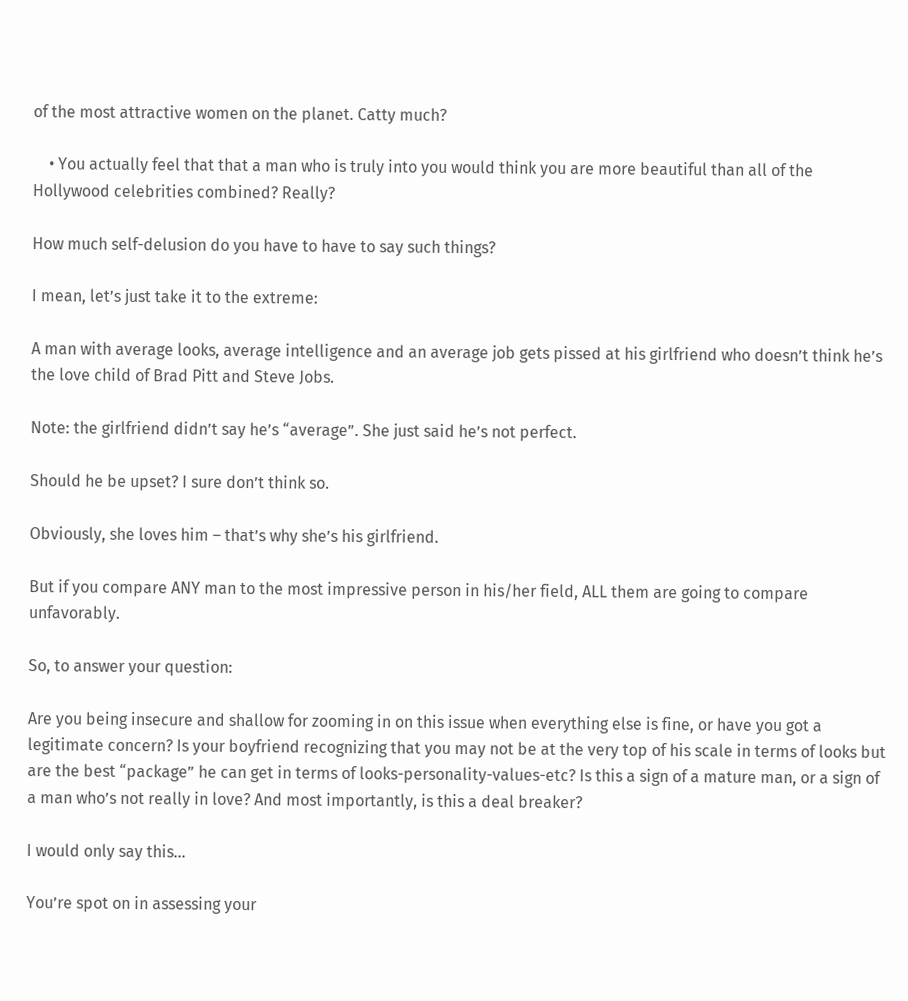of the most attractive women on the planet. Catty much?

    • You actually feel that that a man who is truly into you would think you are more beautiful than all of the Hollywood celebrities combined? Really?

How much self-delusion do you have to have to say such things?

I mean, let’s just take it to the extreme:

A man with average looks, average intelligence and an average job gets pissed at his girlfriend who doesn’t think he’s the love child of Brad Pitt and Steve Jobs.

Note: the girlfriend didn’t say he’s “average”. She just said he’s not perfect.

Should he be upset? I sure don’t think so.

Obviously, she loves him – that’s why she’s his girlfriend.

But if you compare ANY man to the most impressive person in his/her field, ALL them are going to compare unfavorably.

So, to answer your question:

Are you being insecure and shallow for zooming in on this issue when everything else is fine, or have you got a legitimate concern? Is your boyfriend recognizing that you may not be at the very top of his scale in terms of looks but are the best “package” he can get in terms of looks-personality-values-etc? Is this a sign of a mature man, or a sign of a man who’s not really in love? And most importantly, is this a deal breaker?

I would only say this…

You’re spot on in assessing your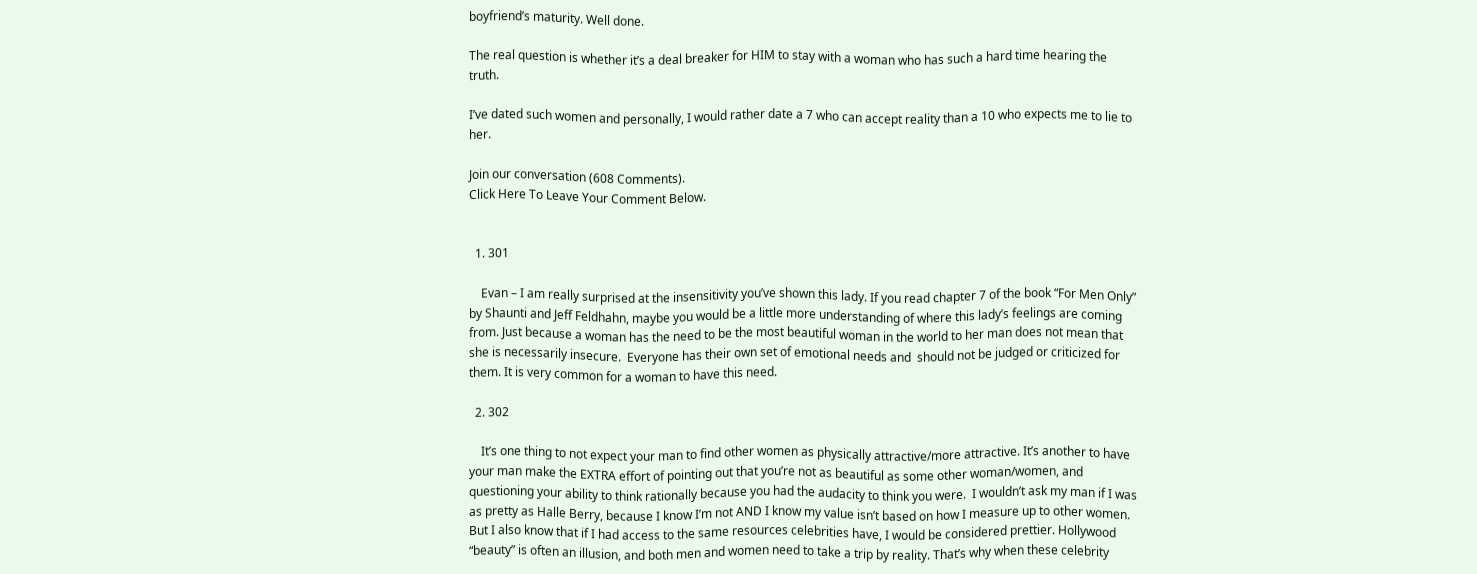boyfriend’s maturity. Well done.

The real question is whether it’s a deal breaker for HIM to stay with a woman who has such a hard time hearing the truth.

I’ve dated such women and personally, I would rather date a 7 who can accept reality than a 10 who expects me to lie to her.

Join our conversation (608 Comments).
Click Here To Leave Your Comment Below.


  1. 301

    Evan – I am really surprised at the insensitivity you’ve shown this lady. If you read chapter 7 of the book “For Men Only” by Shaunti and Jeff Feldhahn, maybe you would be a little more understanding of where this lady’s feelings are coming from. Just because a woman has the need to be the most beautiful woman in the world to her man does not mean that she is necessarily insecure.  Everyone has their own set of emotional needs and  should not be judged or criticized for them. It is very common for a woman to have this need.

  2. 302

    It’s one thing to not expect your man to find other women as physically attractive/more attractive. It’s another to have your man make the EXTRA effort of pointing out that you’re not as beautiful as some other woman/women, and questioning your ability to think rationally because you had the audacity to think you were.  I wouldn’t ask my man if I was as pretty as Halle Berry, because I know I’m not AND I know my value isn’t based on how I measure up to other women. But I also know that if I had access to the same resources celebrities have, I would be considered prettier. Hollywood “beauty” is often an illusion, and both men and women need to take a trip by reality. That’s why when these celebrity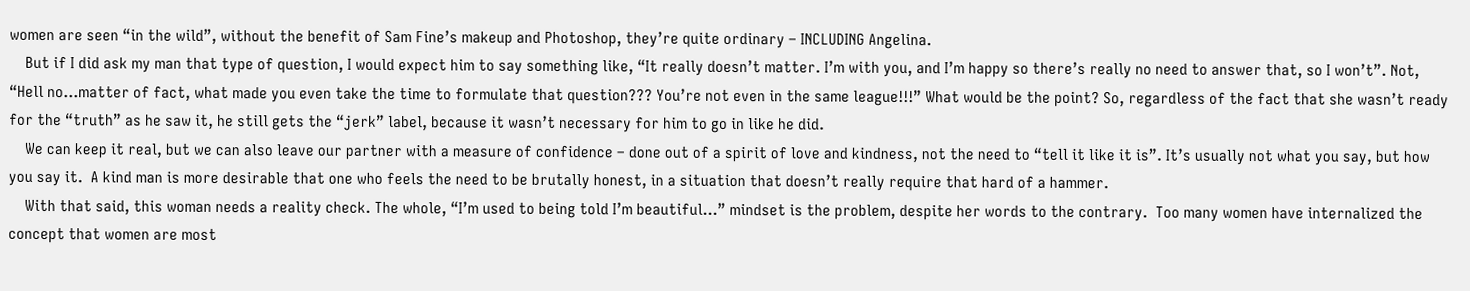women are seen “in the wild”, without the benefit of Sam Fine’s makeup and Photoshop, they’re quite ordinary – INCLUDING Angelina.
    But if I did ask my man that type of question, I would expect him to say something like, “It really doesn’t matter. I’m with you, and I’m happy so there’s really no need to answer that, so I won’t”. Not, “Hell no…matter of fact, what made you even take the time to formulate that question??? You’re not even in the same league!!!” What would be the point? So, regardless of the fact that she wasn’t ready for the “truth” as he saw it, he still gets the “jerk” label, because it wasn’t necessary for him to go in like he did.
    We can keep it real, but we can also leave our partner with a measure of confidence – done out of a spirit of love and kindness, not the need to “tell it like it is”. It’s usually not what you say, but how you say it.  A kind man is more desirable that one who feels the need to be brutally honest, in a situation that doesn’t really require that hard of a hammer.
    With that said, this woman needs a reality check. The whole, “I’m used to being told I’m beautiful…” mindset is the problem, despite her words to the contrary.  Too many women have internalized the concept that women are most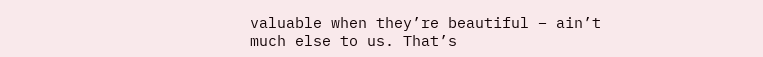valuable when they’re beautiful – ain’t much else to us. That’s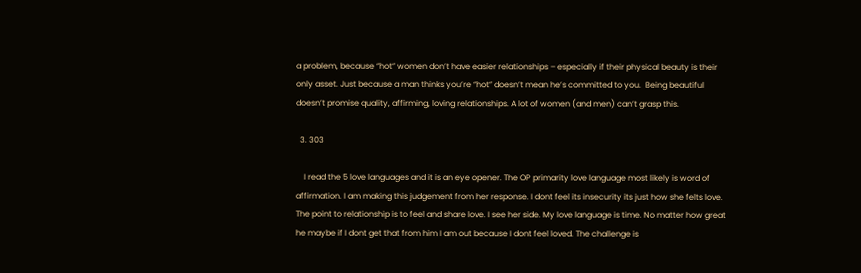a problem, because “hot” women don’t have easier relationships – especially if their physical beauty is their only asset. Just because a man thinks you’re “hot” doesn’t mean he’s committed to you.  Being beautiful doesn’t promise quality, affirming, loving relationships. A lot of women (and men) can’t grasp this.

  3. 303

    I read the 5 love languages and it is an eye opener. The OP primarity love language most likely is word of affirmation. I am making this judgement from her response. I dont feel its insecurity its just how she felts love.  The point to relationship is to feel and share love. I see her side. My love language is time. No matter how great he maybe if I dont get that from him I am out because I dont feel loved. The challenge is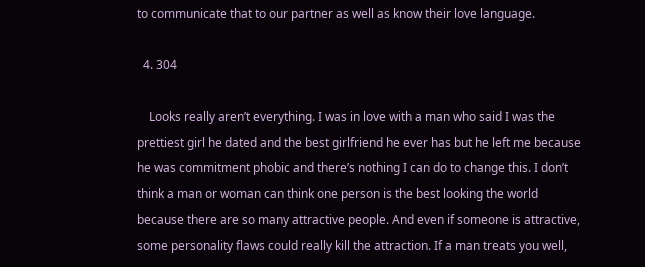to communicate that to our partner as well as know their love language.

  4. 304

    Looks really aren’t everything. I was in love with a man who said I was the prettiest girl he dated and the best girlfriend he ever has but he left me because he was commitment phobic and there’s nothing I can do to change this. I don’t think a man or woman can think one person is the best looking the world because there are so many attractive people. And even if someone is attractive, some personality flaws could really kill the attraction. If a man treats you well,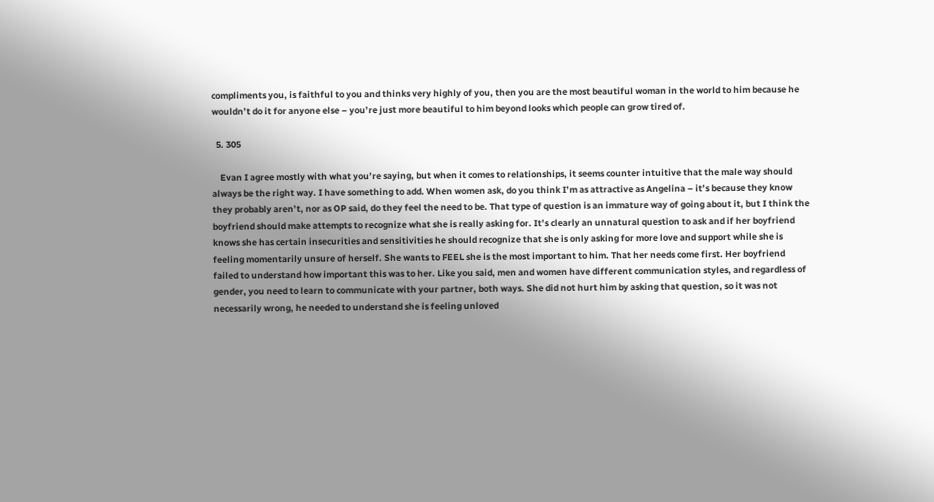compliments you, is faithful to you and thinks very highly of you, then you are the most beautiful woman in the world to him because he wouldn’t do it for anyone else – you’re just more beautiful to him beyond looks which people can grow tired of.

  5. 305

    Evan I agree mostly with what you’re saying, but when it comes to relationships, it seems counter intuitive that the male way should always be the right way. I have something to add. When women ask, do you think I’m as attractive as Angelina – it’s because they know they probably aren’t, nor as OP said, do they feel the need to be. That type of question is an immature way of going about it, but I think the boyfriend should make attempts to recognize what she is really asking for. It’s clearly an unnatural question to ask and if her boyfriend knows she has certain insecurities and sensitivities he should recognize that she is only asking for more love and support while she is feeling momentarily unsure of herself. She wants to FEEL she is the most important to him. That her needs come first. Her boyfriend failed to understand how important this was to her. Like you said, men and women have different communication styles, and regardless of gender, you need to learn to communicate with your partner, both ways. She did not hurt him by asking that question, so it was not necessarily wrong, he needed to understand she is feeling unloved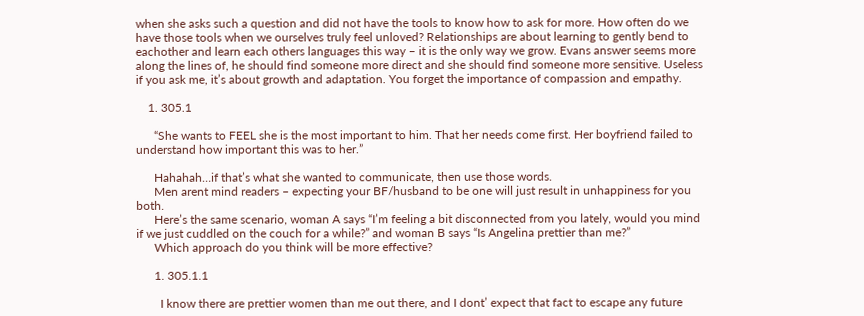when she asks such a question and did not have the tools to know how to ask for more. How often do we have those tools when we ourselves truly feel unloved? Relationships are about learning to gently bend to eachother and learn each others languages this way – it is the only way we grow. Evans answer seems more along the lines of, he should find someone more direct and she should find someone more sensitive. Useless if you ask me, it’s about growth and adaptation. You forget the importance of compassion and empathy.

    1. 305.1

      “She wants to FEEL she is the most important to him. That her needs come first. Her boyfriend failed to understand how important this was to her.”

      Hahahah…if that’s what she wanted to communicate, then use those words.
      Men arent mind readers – expecting your BF/husband to be one will just result in unhappiness for you both.
      Here’s the same scenario, woman A says “I’m feeling a bit disconnected from you lately, would you mind if we just cuddled on the couch for a while?” and woman B says “Is Angelina prettier than me?”
      Which approach do you think will be more effective?

      1. 305.1.1

        I know there are prettier women than me out there, and I dont’ expect that fact to escape any future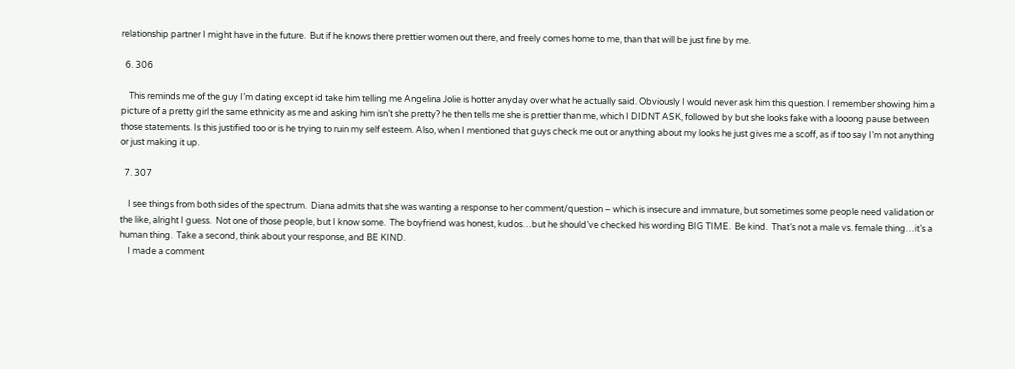relationship partner I might have in the future.  But if he knows there prettier women out there, and freely comes home to me, than that will be just fine by me.

  6. 306

    This reminds me of the guy I’m dating except id take him telling me Angelina Jolie is hotter anyday over what he actually said. Obviously I would never ask him this question. I remember showing him a picture of a pretty girl the same ethnicity as me and asking him isn’t she pretty? he then tells me she is prettier than me, which I DIDNT ASK, followed by but she looks fake with a looong pause between those statements. Is this justified too or is he trying to ruin my self esteem. Also, when I mentioned that guys check me out or anything about my looks he just gives me a scoff, as if too say I’m not anything or just making it up.

  7. 307

    I see things from both sides of the spectrum.  Diana admits that she was wanting a response to her comment/question – which is insecure and immature, but sometimes some people need validation or the like, alright I guess.  Not one of those people, but I know some.  The boyfriend was honest, kudos…but he should’ve checked his wording BIG TIME.  Be kind.  That’s not a male vs. female thing…it’s a human thing.  Take a second, think about your response, and BE KIND.
    I made a comment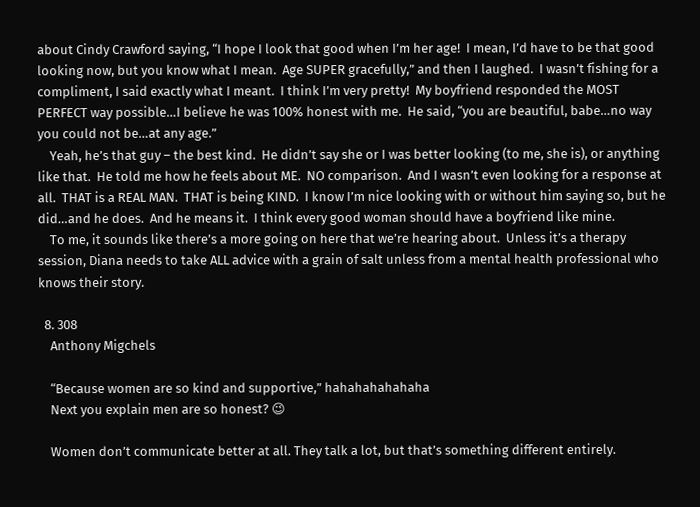about Cindy Crawford saying, “I hope I look that good when I’m her age!  I mean, I’d have to be that good looking now, but you know what I mean.  Age SUPER gracefully,” and then I laughed.  I wasn’t fishing for a compliment, I said exactly what I meant.  I think I’m very pretty!  My boyfriend responded the MOST PERFECT way possible…I believe he was 100% honest with me.  He said, “you are beautiful, babe…no way you could not be…at any age.”
    Yeah, he’s that guy – the best kind.  He didn’t say she or I was better looking (to me, she is), or anything like that.  He told me how he feels about ME.  NO comparison.  And I wasn’t even looking for a response at all.  THAT is a REAL MAN.  THAT is being KIND.  I know I’m nice looking with or without him saying so, but he did…and he does.  And he means it.  I think every good woman should have a boyfriend like mine.
    To me, it sounds like there’s a more going on here that we’re hearing about.  Unless it’s a therapy session, Diana needs to take ALL advice with a grain of salt unless from a mental health professional who knows their story.

  8. 308
    Anthony Migchels

    “Because women are so kind and supportive,” hahahahahahaha
    Next you explain men are so honest? 😉

    Women don’t communicate better at all. They talk a lot, but that’s something different entirely.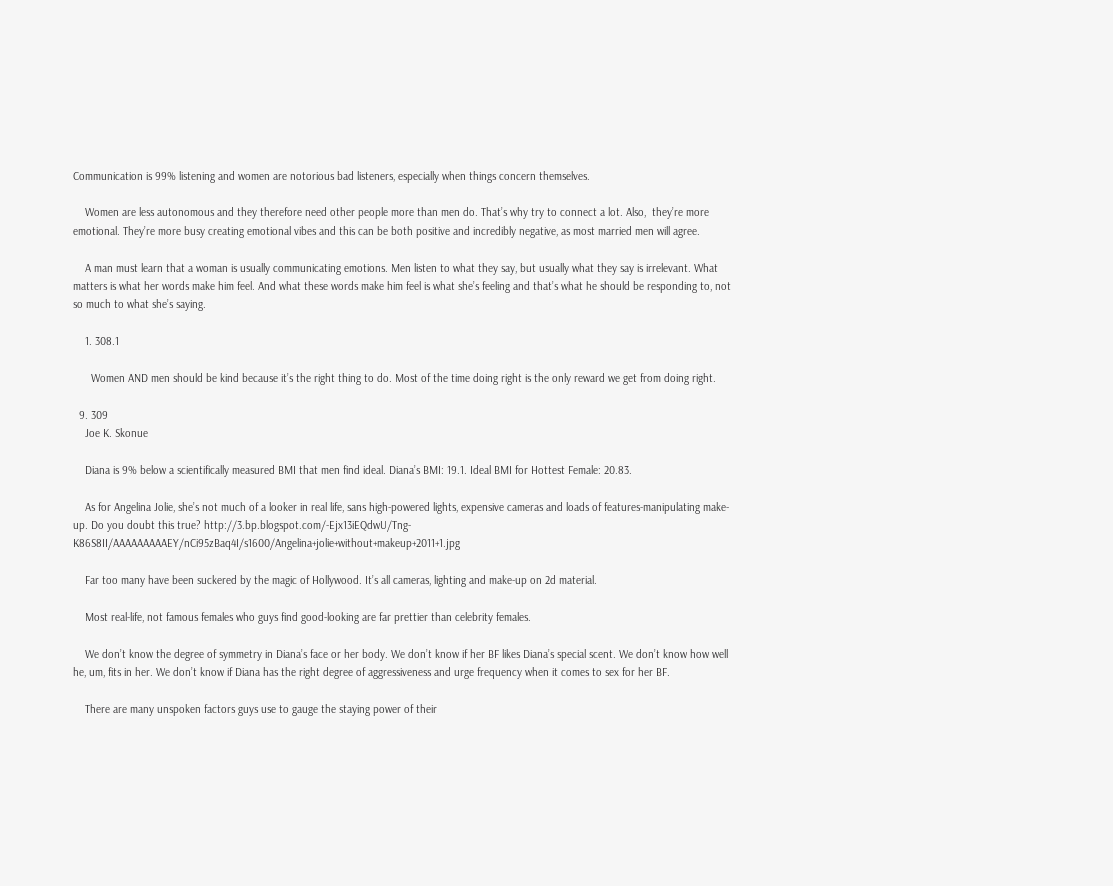Communication is 99% listening and women are notorious bad listeners, especially when things concern themselves.

    Women are less autonomous and they therefore need other people more than men do. That’s why try to connect a lot. Also,  they’re more emotional. They’re more busy creating emotional vibes and this can be both positive and incredibly negative, as most married men will agree.

    A man must learn that a woman is usually communicating emotions. Men listen to what they say, but usually what they say is irrelevant. What matters is what her words make him feel. And what these words make him feel is what she’s feeling and that’s what he should be responding to, not so much to what she’s saying.

    1. 308.1

      Women AND men should be kind because it’s the right thing to do. Most of the time doing right is the only reward we get from doing right.

  9. 309
    Joe K. Skonue

    Diana is 9% below a scientifically measured BMI that men find ideal. Diana’s BMI: 19.1. Ideal BMI for Hottest Female: 20.83.

    As for Angelina Jolie, she’s not much of a looker in real life, sans high-powered lights, expensive cameras and loads of features-manipulating make-up. Do you doubt this true? http://3.bp.blogspot.com/-Ejx13iEQdwU/Tng-K86S8II/AAAAAAAAAEY/nCi95zBaq4I/s1600/Angelina+jolie+without+makeup+2011+1.jpg

    Far too many have been suckered by the magic of Hollywood. It’s all cameras, lighting and make-up on 2d material.

    Most real-life, not famous females who guys find good-looking are far prettier than celebrity females.

    We don’t know the degree of symmetry in Diana’s face or her body. We don’t know if her BF likes Diana’s special scent. We don’t know how well he, um, fits in her. We don’t know if Diana has the right degree of aggressiveness and urge frequency when it comes to sex for her BF.

    There are many unspoken factors guys use to gauge the staying power of their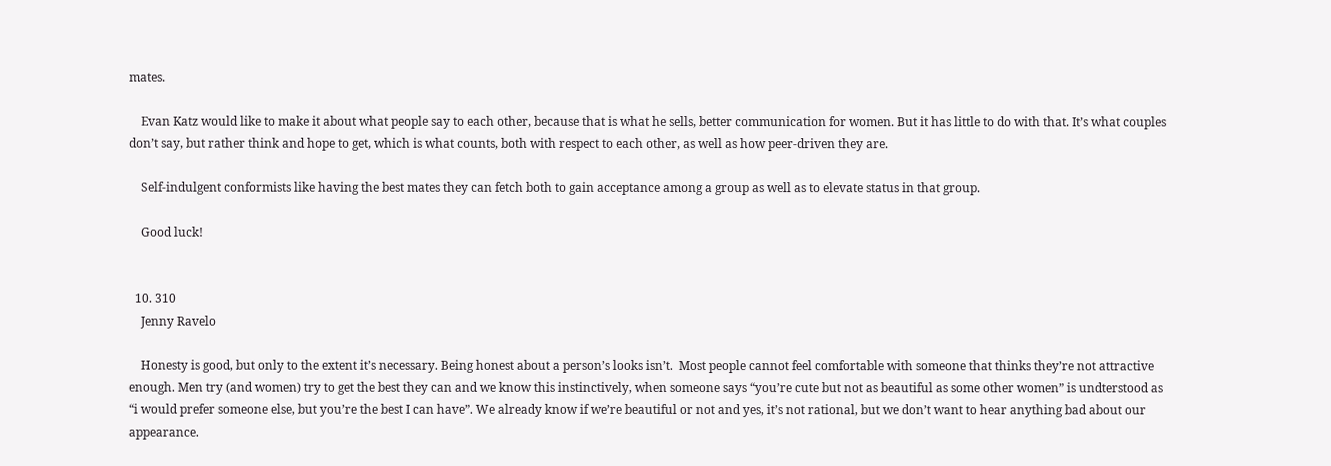mates.

    Evan Katz would like to make it about what people say to each other, because that is what he sells, better communication for women. But it has little to do with that. It’s what couples don’t say, but rather think and hope to get, which is what counts, both with respect to each other, as well as how peer-driven they are.

    Self-indulgent conformists like having the best mates they can fetch both to gain acceptance among a group as well as to elevate status in that group.

    Good luck!


  10. 310
    Jenny Ravelo

    Honesty is good, but only to the extent it’s necessary. Being honest about a person’s looks isn’t.  Most people cannot feel comfortable with someone that thinks they’re not attractive enough. Men try (and women) try to get the best they can and we know this instinctively, when someone says “you’re cute but not as beautiful as some other women” is undterstood as “i would prefer someone else, but you’re the best I can have”. We already know if we’re beautiful or not and yes, it’s not rational, but we don’t want to hear anything bad about our appearance.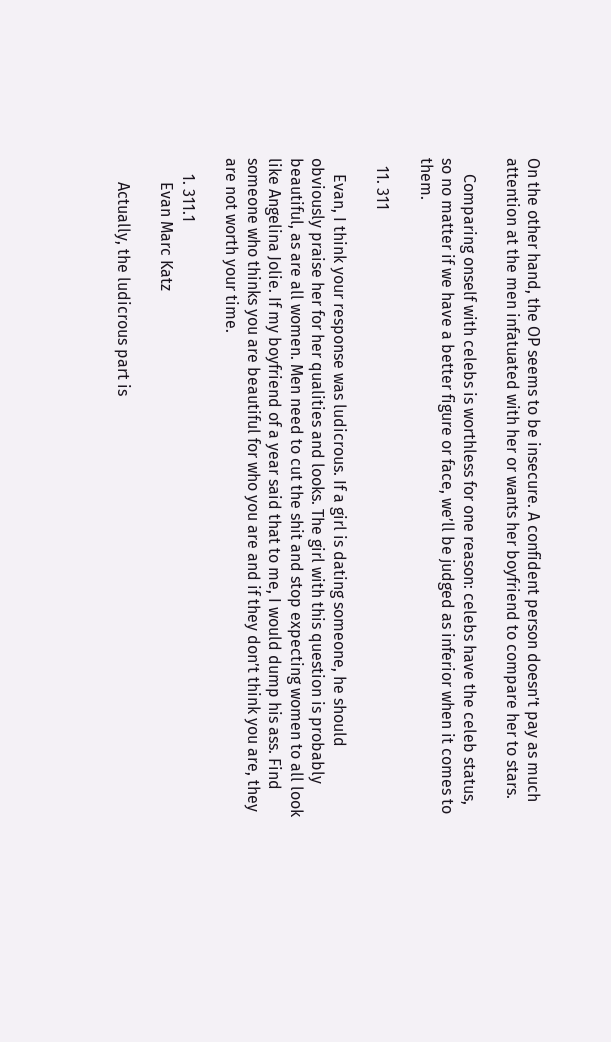On the other hand, the OP seems to be insecure. A confident person doesn’t pay as much attention at the men infatuated with her or wants her boyfriend to compare her to stars.

    Comparing onself with celebs is worthless for one reason: celebs have the celeb status, so no matter if we have a better figure or face, we’ll be judged as inferior when it comes to them.

  11. 311

    Evan, I think your response was ludicrous. If a girl is dating someone, he should obviously praise her for her qualities and looks. The girl with this question is probably beautiful, as are all women. Men need to cut the shit and stop expecting women to all look like Angelina Jolie. If my boyfriend of a year said that to me, I would dump his ass. Find someone who thinks you are beautiful for who you are and if they don’t think you are, they are not worth your time.

    1. 311.1
      Evan Marc Katz

      Actually, the ludicrous part is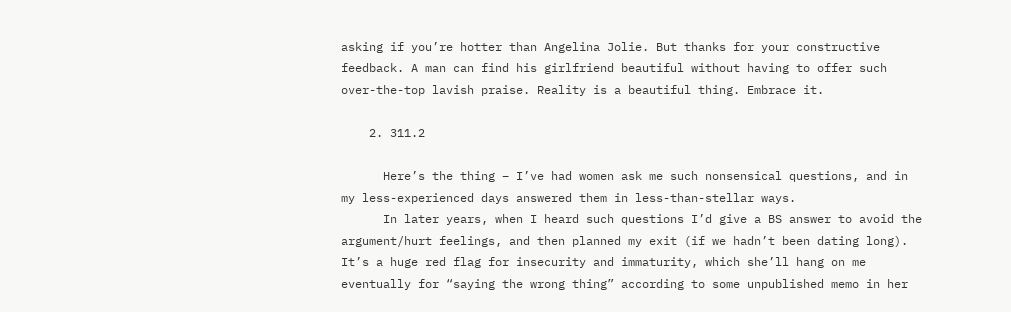asking if you’re hotter than Angelina Jolie. But thanks for your constructive feedback. A man can find his girlfriend beautiful without having to offer such over-the-top lavish praise. Reality is a beautiful thing. Embrace it.

    2. 311.2

      Here’s the thing – I’ve had women ask me such nonsensical questions, and in my less-experienced days answered them in less-than-stellar ways.
      In later years, when I heard such questions I’d give a BS answer to avoid the argument/hurt feelings, and then planned my exit (if we hadn’t been dating long). It’s a huge red flag for insecurity and immaturity, which she’ll hang on me eventually for “saying the wrong thing” according to some unpublished memo in her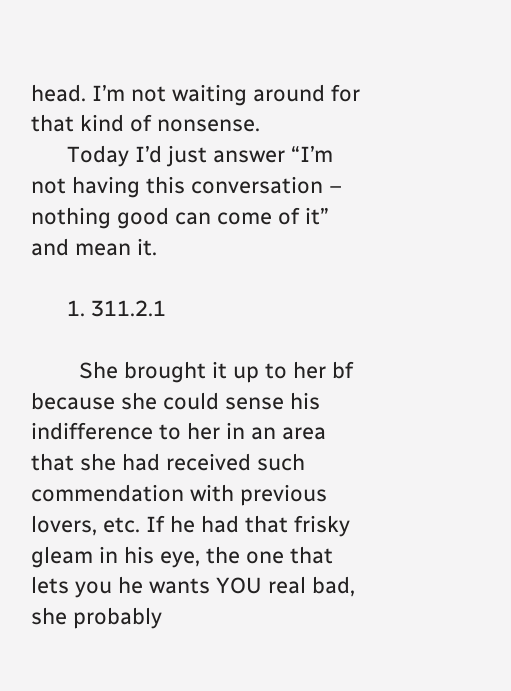head. I’m not waiting around for that kind of nonsense.
      Today I’d just answer “I’m not having this conversation – nothing good can come of it” and mean it.

      1. 311.2.1

        She brought it up to her bf because she could sense his indifference to her in an area that she had received such commendation with previous lovers, etc. If he had that frisky gleam in his eye, the one that lets you he wants YOU real bad, she probably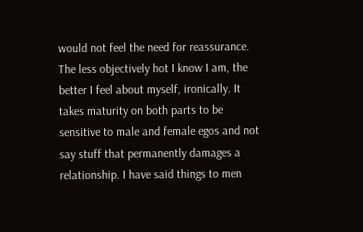would not feel the need for reassurance. The less objectively hot I know I am, the better I feel about myself, ironically. It takes maturity on both parts to be sensitive to male and female egos and not say stuff that permanently damages a relationship. I have said things to men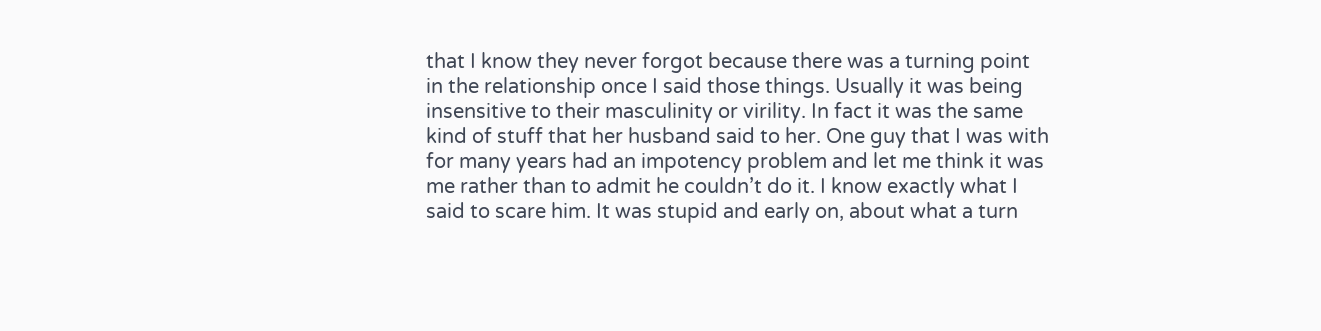that I know they never forgot because there was a turning point in the relationship once I said those things. Usually it was being insensitive to their masculinity or virility. In fact it was the same kind of stuff that her husband said to her. One guy that I was with for many years had an impotency problem and let me think it was me rather than to admit he couldn’t do it. I know exactly what I said to scare him. It was stupid and early on, about what a turn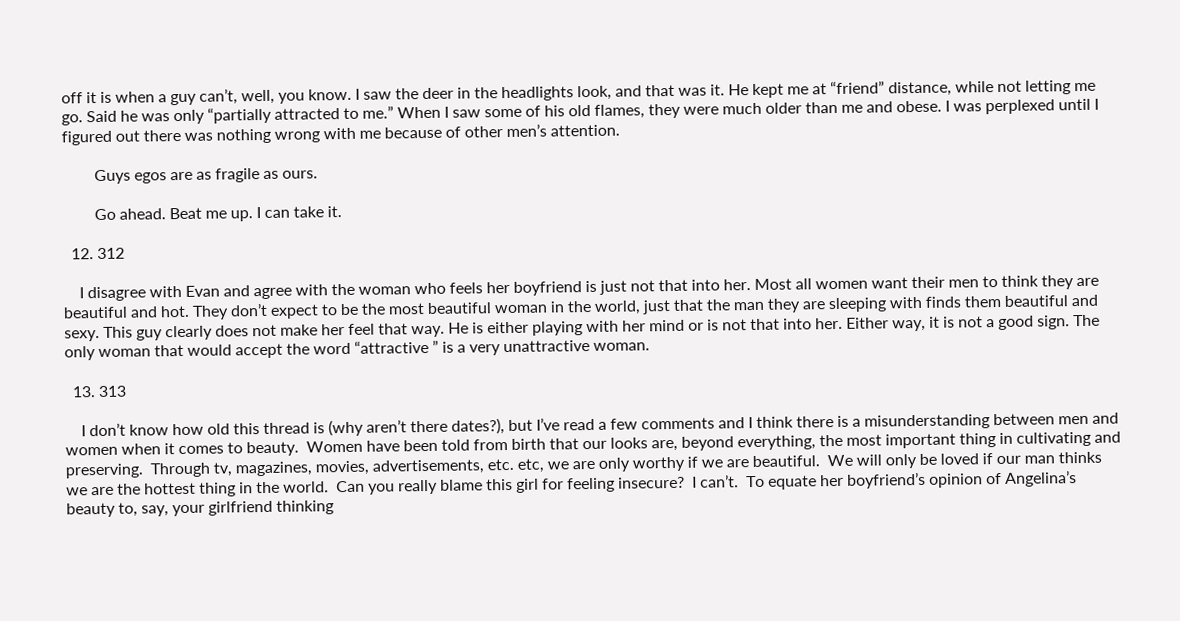off it is when a guy can’t, well, you know. I saw the deer in the headlights look, and that was it. He kept me at “friend” distance, while not letting me go. Said he was only “partially attracted to me.” When I saw some of his old flames, they were much older than me and obese. I was perplexed until I figured out there was nothing wrong with me because of other men’s attention.

        Guys egos are as fragile as ours.

        Go ahead. Beat me up. I can take it.

  12. 312

    I disagree with Evan and agree with the woman who feels her boyfriend is just not that into her. Most all women want their men to think they are beautiful and hot. They don’t expect to be the most beautiful woman in the world, just that the man they are sleeping with finds them beautiful and sexy. This guy clearly does not make her feel that way. He is either playing with her mind or is not that into her. Either way, it is not a good sign. The only woman that would accept the word “attractive ” is a very unattractive woman.

  13. 313

    I don’t know how old this thread is (why aren’t there dates?), but I’ve read a few comments and I think there is a misunderstanding between men and women when it comes to beauty.  Women have been told from birth that our looks are, beyond everything, the most important thing in cultivating and preserving.  Through tv, magazines, movies, advertisements, etc. etc, we are only worthy if we are beautiful.  We will only be loved if our man thinks we are the hottest thing in the world.  Can you really blame this girl for feeling insecure?  I can’t.  To equate her boyfriend’s opinion of Angelina’s beauty to, say, your girlfriend thinking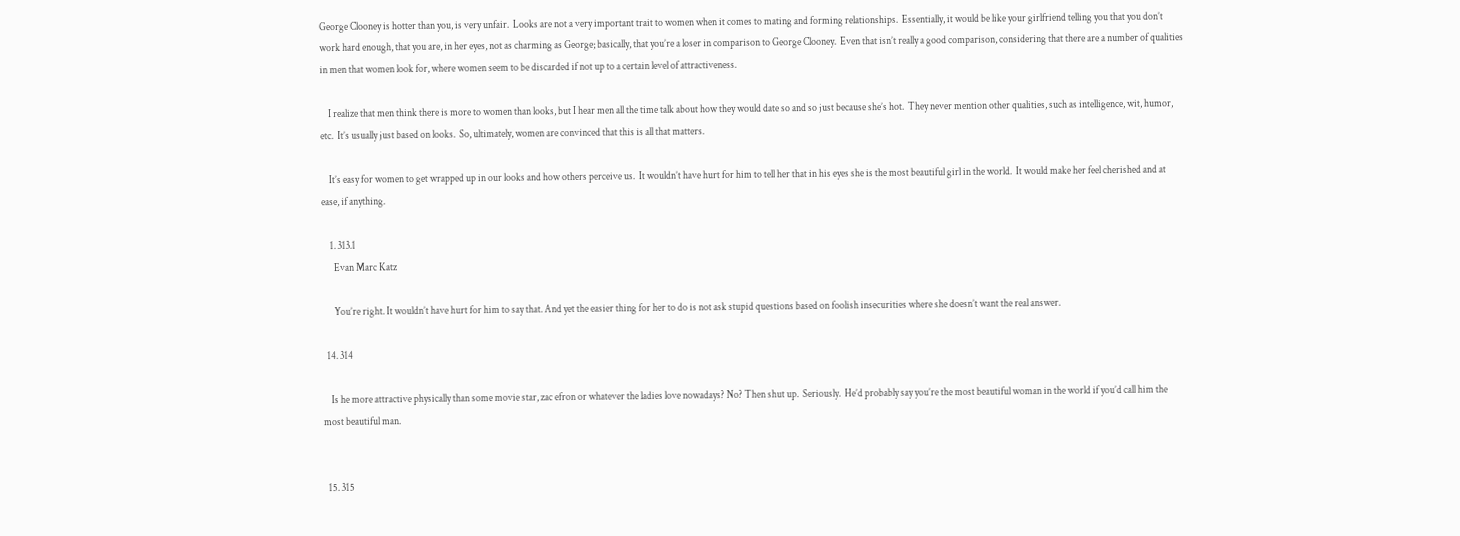George Clooney is hotter than you, is very unfair.  Looks are not a very important trait to women when it comes to mating and forming relationships.  Essentially, it would be like your girlfriend telling you that you don’t work hard enough, that you are, in her eyes, not as charming as George; basically, that you’re a loser in comparison to George Clooney.  Even that isn’t really a good comparison, considering that there are a number of qualities in men that women look for, where women seem to be discarded if not up to a certain level of attractiveness.

    I realize that men think there is more to women than looks, but I hear men all the time talk about how they would date so and so just because she’s hot.  They never mention other qualities, such as intelligence, wit, humor, etc.  It’s usually just based on looks.  So, ultimately, women are convinced that this is all that matters.

    It’s easy for women to get wrapped up in our looks and how others perceive us.  It wouldn’t have hurt for him to tell her that in his eyes she is the most beautiful girl in the world.  It would make her feel cherished and at ease, if anything.

    1. 313.1
      Evan Marc Katz

      You’re right. It wouldn’t have hurt for him to say that. And yet the easier thing for her to do is not ask stupid questions based on foolish insecurities where she doesn’t want the real answer.

  14. 314

    Is he more attractive physically than some movie star, zac efron or whatever the ladies love nowadays? No? Then shut up.  Seriously.  He’d probably say you’re the most beautiful woman in the world if you’d call him the most beautiful man.


  15. 315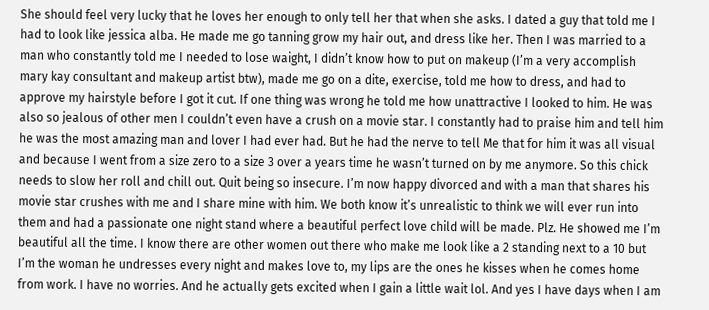She should feel very lucky that he loves her enough to only tell her that when she asks. I dated a guy that told me I had to look like jessica alba. He made me go tanning grow my hair out, and dress like her. Then I was married to a man who constantly told me I needed to lose waight, I didn’t know how to put on makeup (I’m a very accomplish mary kay consultant and makeup artist btw), made me go on a dite, exercise, told me how to dress, and had to approve my hairstyle before I got it cut. If one thing was wrong he told me how unattractive I looked to him. He was also so jealous of other men I couldn’t even have a crush on a movie star. I constantly had to praise him and tell him he was the most amazing man and lover I had ever had. But he had the nerve to tell Me that for him it was all visual and because I went from a size zero to a size 3 over a years time he wasn’t turned on by me anymore. So this chick needs to slow her roll and chill out. Quit being so insecure. I’m now happy divorced and with a man that shares his movie star crushes with me and I share mine with him. We both know it’s unrealistic to think we will ever run into them and had a passionate one night stand where a beautiful perfect love child will be made. Plz. He showed me I’m beautiful all the time. I know there are other women out there who make me look like a 2 standing next to a 10 but I’m the woman he undresses every night and makes love to, my lips are the ones he kisses when he comes home from work. I have no worries. And he actually gets excited when I gain a little wait lol. And yes I have days when I am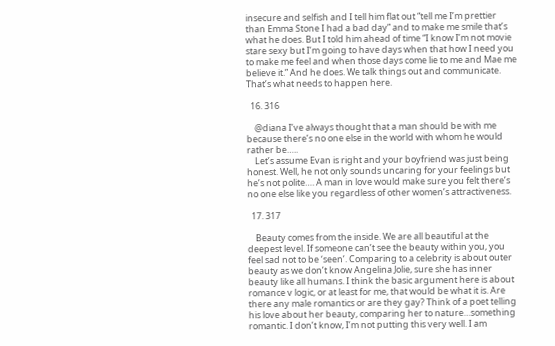insecure and selfish and I tell him flat out “tell me I’m prettier than Emma Stone I had a bad day” and to make me smile that’s what he does. But I told him ahead of time “I know I’m not movie stare sexy but I’m going to have days when that how I need you to make me feel and when those days come lie to me and Mae me believe it.” And he does. We talk things out and communicate. That’s what needs to happen here.

  16. 316

    @diana I’ve always thought that a man should be with me because there’s no one else in the world with whom he would rather be…..
    Let’s assume Evan is right and your boyfriend was just being honest. Well, he not only sounds uncaring for your feelings but he’s not polite…. A man in love would make sure you felt there’s no one else like you regardless of other women’s attractiveness.

  17. 317

    Beauty comes from the inside. We are all beautiful at the deepest level. If someone can’t see the beauty within you, you feel sad not to be ‘seen’. Comparing to a celebrity is about outer beauty as we don’t know Angelina Jolie, sure she has inner beauty like all humans. I think the basic argument here is about romance v logic, or at least for me, that would be what it is. Are there any male romantics or are they gay? Think of a poet telling his love about her beauty, comparing her to nature…something romantic. I don’t know, I’m not putting this very well. I am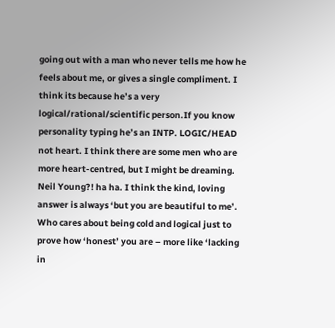going out with a man who never tells me how he feels about me, or gives a single compliment. I think its because he’s a very logical/rational/scientific person.If you know personality typing he’s an INTP. LOGIC/HEAD not heart. I think there are some men who are more heart-centred, but I might be dreaming. Neil Young?! ha ha. I think the kind, loving answer is always ‘but you are beautiful to me’. Who cares about being cold and logical just to prove how ‘honest’ you are – more like ‘lacking in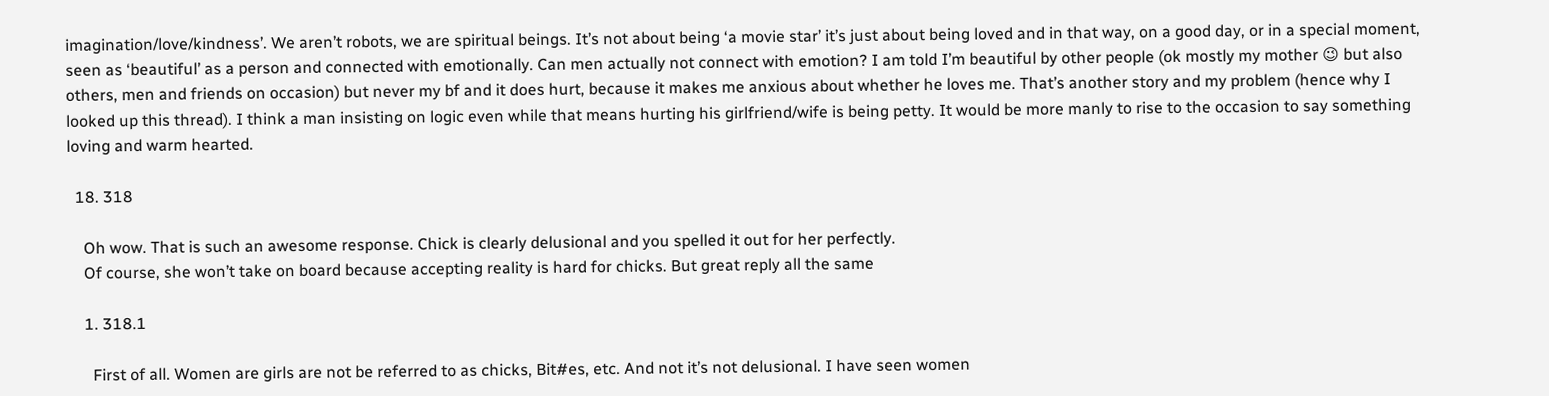imagination/love/kindness’. We aren’t robots, we are spiritual beings. It’s not about being ‘a movie star’ it’s just about being loved and in that way, on a good day, or in a special moment, seen as ‘beautiful’ as a person and connected with emotionally. Can men actually not connect with emotion? I am told I’m beautiful by other people (ok mostly my mother 😉 but also others, men and friends on occasion) but never my bf and it does hurt, because it makes me anxious about whether he loves me. That’s another story and my problem (hence why I looked up this thread). I think a man insisting on logic even while that means hurting his girlfriend/wife is being petty. It would be more manly to rise to the occasion to say something loving and warm hearted.

  18. 318

    Oh wow. That is such an awesome response. Chick is clearly delusional and you spelled it out for her perfectly.
    Of course, she won’t take on board because accepting reality is hard for chicks. But great reply all the same

    1. 318.1

      First of all. Women are girls are not be referred to as chicks, Bit#es, etc. And not it’s not delusional. I have seen women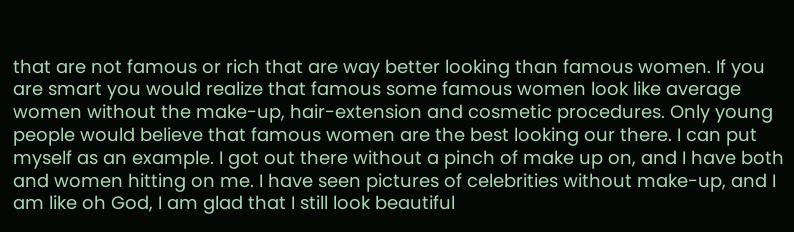that are not famous or rich that are way better looking than famous women. If you are smart you would realize that famous some famous women look like average women without the make-up, hair-extension and cosmetic procedures. Only young people would believe that famous women are the best looking our there. I can put myself as an example. I got out there without a pinch of make up on, and I have both and women hitting on me. I have seen pictures of celebrities without make-up, and I am like oh God, I am glad that I still look beautiful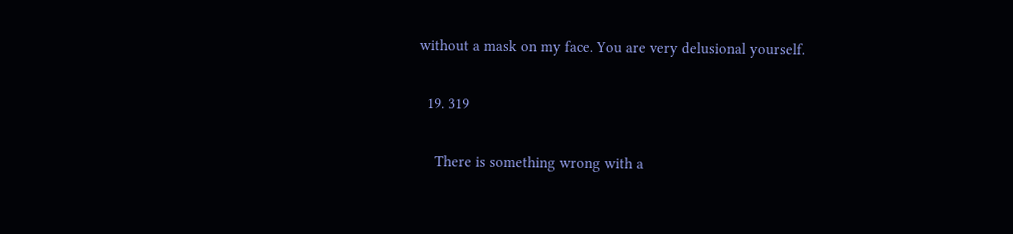without a mask on my face. You are very delusional yourself.

  19. 319

    There is something wrong with a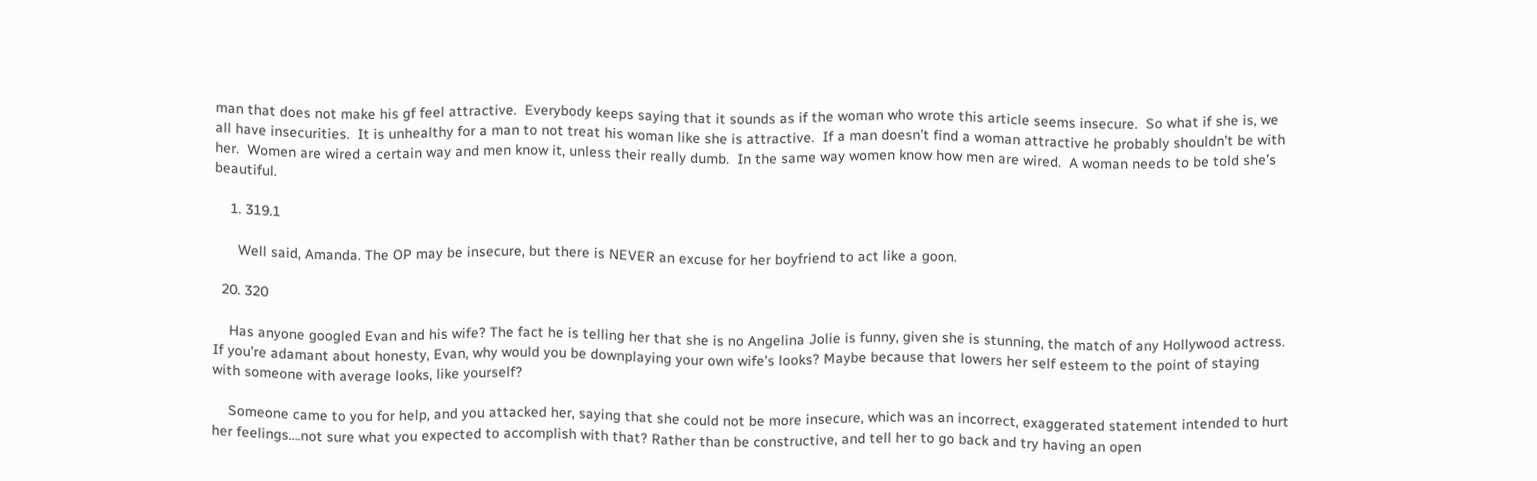man that does not make his gf feel attractive.  Everybody keeps saying that it sounds as if the woman who wrote this article seems insecure.  So what if she is, we all have insecurities.  It is unhealthy for a man to not treat his woman like she is attractive.  If a man doesn’t find a woman attractive he probably shouldn’t be with her.  Women are wired a certain way and men know it, unless their really dumb.  In the same way women know how men are wired.  A woman needs to be told she’s beautiful.

    1. 319.1

      Well said, Amanda. The OP may be insecure, but there is NEVER an excuse for her boyfriend to act like a goon.

  20. 320

    Has anyone googled Evan and his wife? The fact he is telling her that she is no Angelina Jolie is funny, given she is stunning, the match of any Hollywood actress. If you’re adamant about honesty, Evan, why would you be downplaying your own wife’s looks? Maybe because that lowers her self esteem to the point of staying with someone with average looks, like yourself?

    Someone came to you for help, and you attacked her, saying that she could not be more insecure, which was an incorrect, exaggerated statement intended to hurt her feelings….not sure what you expected to accomplish with that? Rather than be constructive, and tell her to go back and try having an open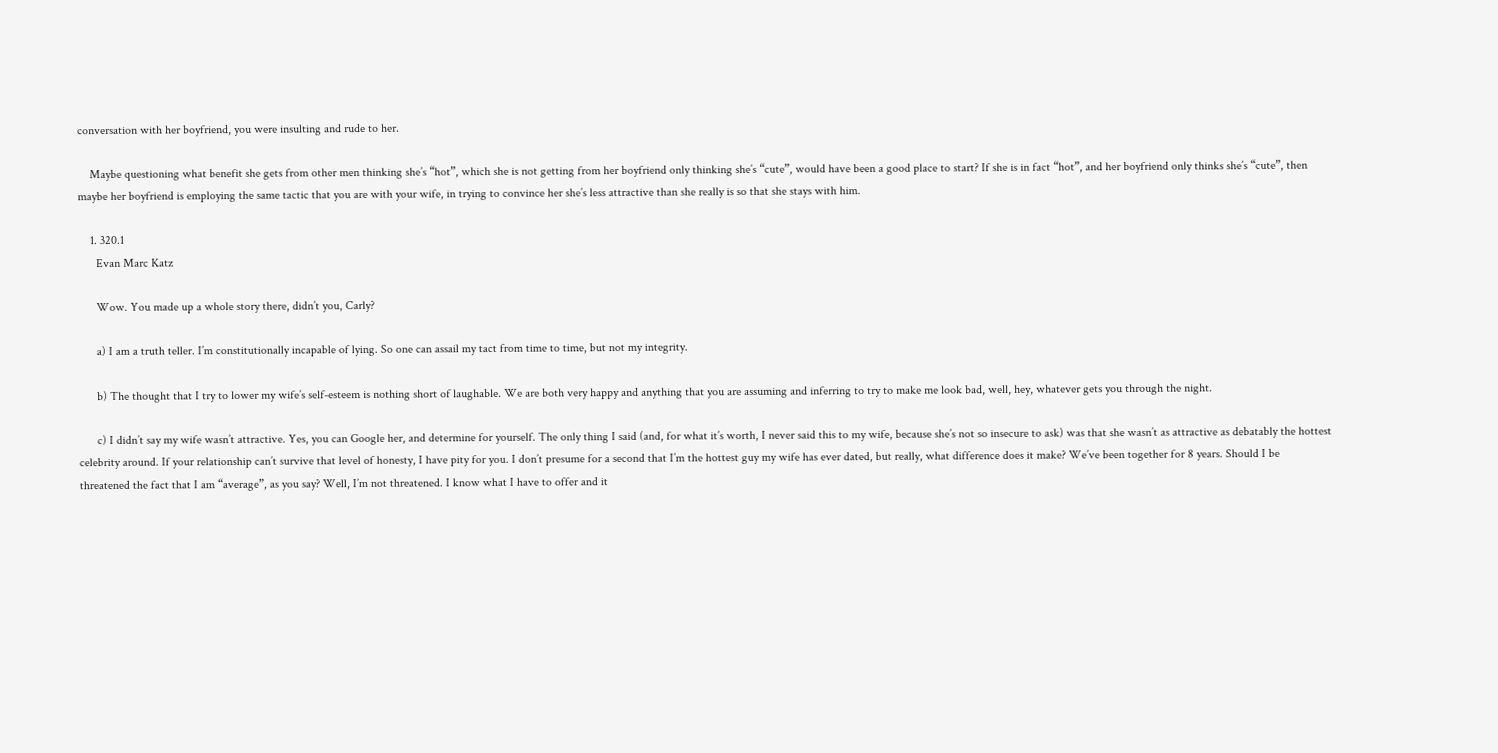conversation with her boyfriend, you were insulting and rude to her.

    Maybe questioning what benefit she gets from other men thinking she’s “hot”, which she is not getting from her boyfriend only thinking she’s “cute”, would have been a good place to start? If she is in fact “hot”, and her boyfriend only thinks she’s “cute”, then maybe her boyfriend is employing the same tactic that you are with your wife, in trying to convince her she’s less attractive than she really is so that she stays with him.

    1. 320.1
      Evan Marc Katz

      Wow. You made up a whole story there, didn’t you, Carly?

      a) I am a truth teller. I’m constitutionally incapable of lying. So one can assail my tact from time to time, but not my integrity.

      b) The thought that I try to lower my wife’s self-esteem is nothing short of laughable. We are both very happy and anything that you are assuming and inferring to try to make me look bad, well, hey, whatever gets you through the night.

      c) I didn’t say my wife wasn’t attractive. Yes, you can Google her, and determine for yourself. The only thing I said (and, for what it’s worth, I never said this to my wife, because she’s not so insecure to ask) was that she wasn’t as attractive as debatably the hottest celebrity around. If your relationship can’t survive that level of honesty, I have pity for you. I don’t presume for a second that I’m the hottest guy my wife has ever dated, but really, what difference does it make? We’ve been together for 8 years. Should I be threatened the fact that I am “average”, as you say? Well, I’m not threatened. I know what I have to offer and it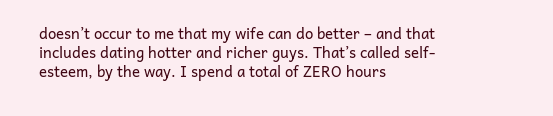doesn’t occur to me that my wife can do better – and that includes dating hotter and richer guys. That’s called self-esteem, by the way. I spend a total of ZERO hours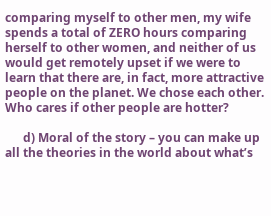comparing myself to other men, my wife spends a total of ZERO hours comparing herself to other women, and neither of us would get remotely upset if we were to learn that there are, in fact, more attractive people on the planet. We chose each other. Who cares if other people are hotter?

      d) Moral of the story – you can make up all the theories in the world about what’s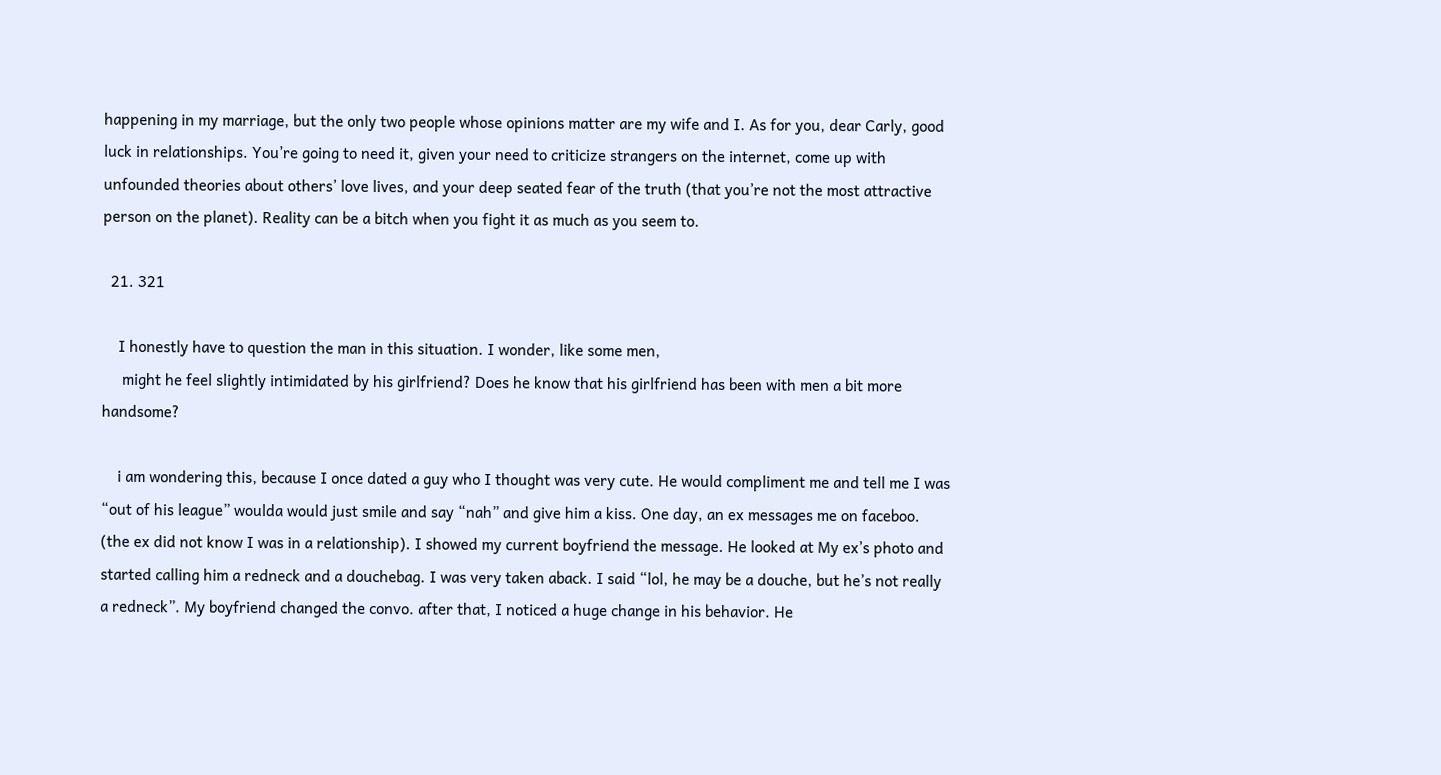happening in my marriage, but the only two people whose opinions matter are my wife and I. As for you, dear Carly, good luck in relationships. You’re going to need it, given your need to criticize strangers on the internet, come up with unfounded theories about others’ love lives, and your deep seated fear of the truth (that you’re not the most attractive person on the planet). Reality can be a bitch when you fight it as much as you seem to.

  21. 321

    I honestly have to question the man in this situation. I wonder, like some men,
     might he feel slightly intimidated by his girlfriend? Does he know that his girlfriend has been with men a bit more handsome?

    i am wondering this, because I once dated a guy who I thought was very cute. He would compliment me and tell me I was “out of his league” woulda would just smile and say “nah” and give him a kiss. One day, an ex messages me on faceboo. (the ex did not know I was in a relationship). I showed my current boyfriend the message. He looked at My ex’s photo and started calling him a redneck and a douchebag. I was very taken aback. I said “lol, he may be a douche, but he’s not really a redneck”. My boyfriend changed the convo. after that, I noticed a huge change in his behavior. He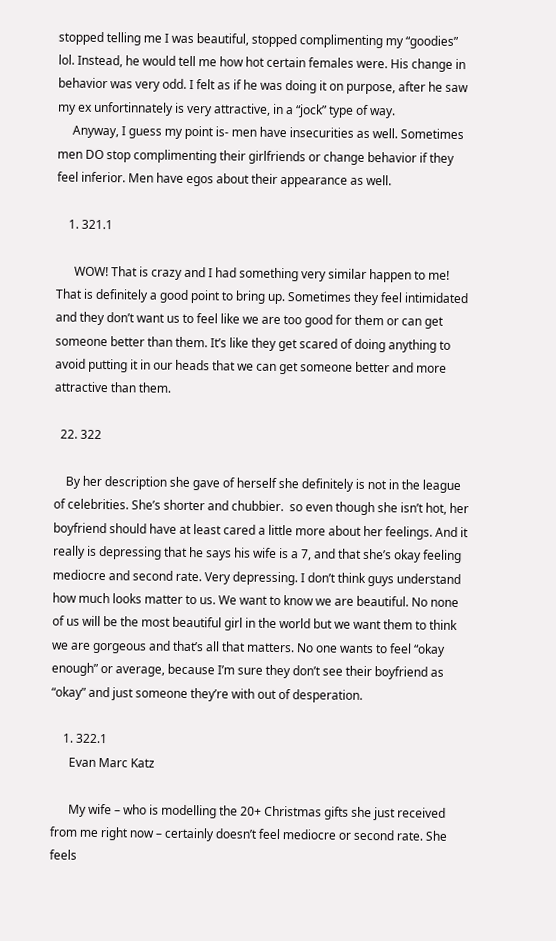stopped telling me I was beautiful, stopped complimenting my “goodies” lol. Instead, he would tell me how hot certain females were. His change in behavior was very odd. I felt as if he was doing it on purpose, after he saw my ex unfortinnately is very attractive, in a “jock” type of way.
     Anyway, I guess my point is- men have insecurities as well. Sometimes men DO stop complimenting their girlfriends or change behavior if they feel inferior. Men have egos about their appearance as well.

    1. 321.1

      WOW! That is crazy and I had something very similar happen to me! That is definitely a good point to bring up. Sometimes they feel intimidated and they don’t want us to feel like we are too good for them or can get someone better than them. It’s like they get scared of doing anything to avoid putting it in our heads that we can get someone better and more attractive than them.

  22. 322

    By her description she gave of herself she definitely is not in the league of celebrities. She’s shorter and chubbier.  so even though she isn’t hot, her boyfriend should have at least cared a little more about her feelings. And it really is depressing that he says his wife is a 7, and that she’s okay feeling mediocre and second rate. Very depressing. I don’t think guys understand how much looks matter to us. We want to know we are beautiful. No none of us will be the most beautiful girl in the world but we want them to think we are gorgeous and that’s all that matters. No one wants to feel “okay enough” or average, because I’m sure they don’t see their boyfriend as “okay” and just someone they’re with out of desperation.

    1. 322.1
      Evan Marc Katz

      My wife – who is modelling the 20+ Christmas gifts she just received from me right now – certainly doesn’t feel mediocre or second rate. She feels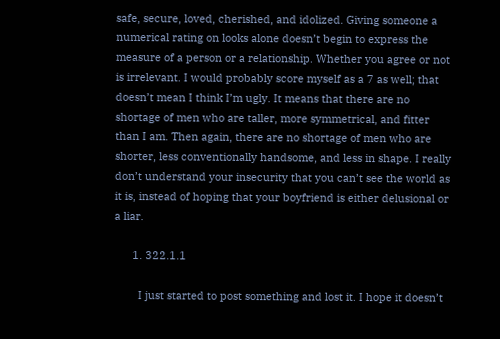safe, secure, loved, cherished, and idolized. Giving someone a numerical rating on looks alone doesn’t begin to express the measure of a person or a relationship. Whether you agree or not is irrelevant. I would probably score myself as a 7 as well; that doesn’t mean I think I’m ugly. It means that there are no shortage of men who are taller, more symmetrical, and fitter than I am. Then again, there are no shortage of men who are shorter, less conventionally handsome, and less in shape. I really don’t understand your insecurity that you can’t see the world as it is, instead of hoping that your boyfriend is either delusional or a liar.

      1. 322.1.1

        I just started to post something and lost it. I hope it doesn’t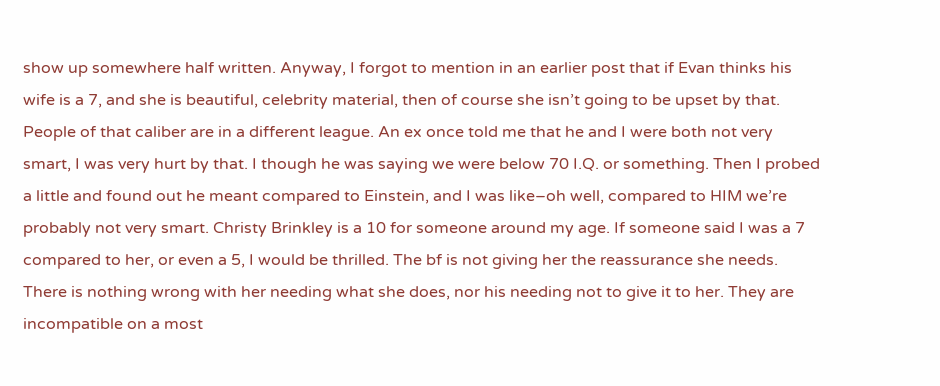show up somewhere half written. Anyway, I forgot to mention in an earlier post that if Evan thinks his wife is a 7, and she is beautiful, celebrity material, then of course she isn’t going to be upset by that. People of that caliber are in a different league. An ex once told me that he and I were both not very smart, I was very hurt by that. I though he was saying we were below 70 I.Q. or something. Then I probed a little and found out he meant compared to Einstein, and I was like–oh well, compared to HIM we’re probably not very smart. Christy Brinkley is a 10 for someone around my age. If someone said I was a 7 compared to her, or even a 5, I would be thrilled. The bf is not giving her the reassurance she needs. There is nothing wrong with her needing what she does, nor his needing not to give it to her. They are incompatible on a most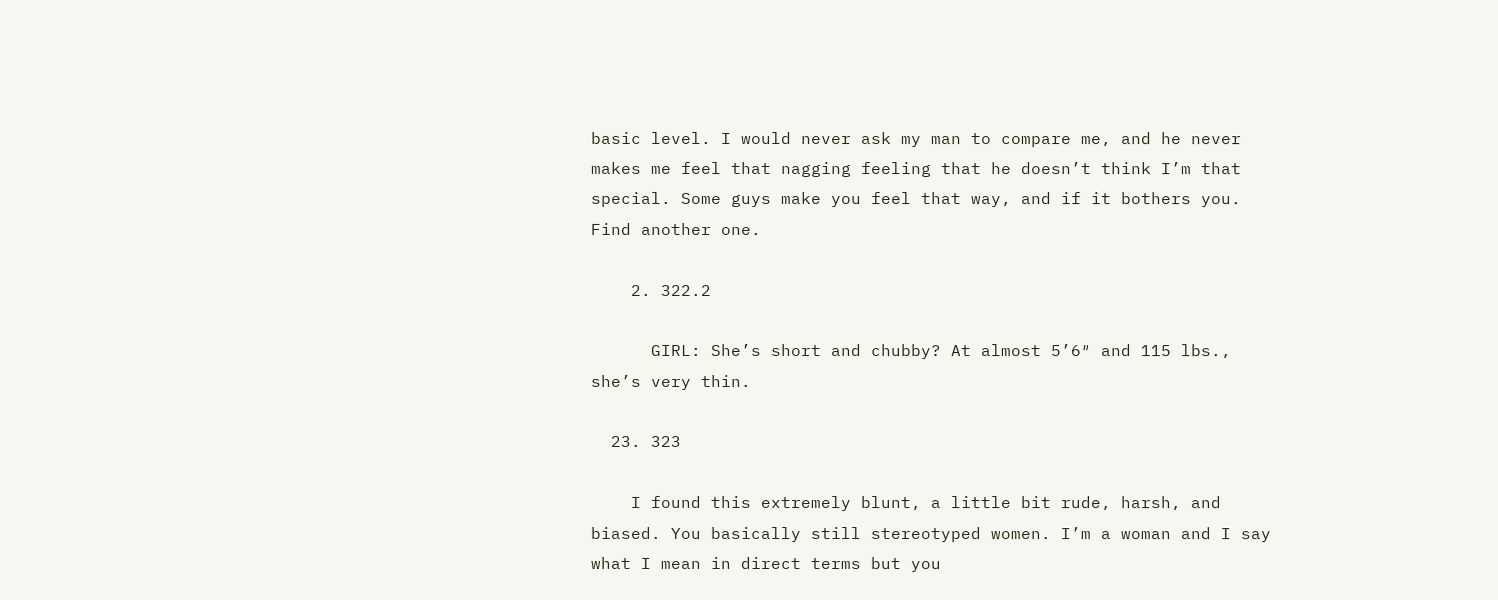basic level. I would never ask my man to compare me, and he never makes me feel that nagging feeling that he doesn’t think I’m that special. Some guys make you feel that way, and if it bothers you. Find another one.

    2. 322.2

      GIRL: She’s short and chubby? At almost 5’6″ and 115 lbs., she’s very thin.

  23. 323

    I found this extremely blunt, a little bit rude, harsh, and biased. You basically still stereotyped women. I’m a woman and I say what I mean in direct terms but you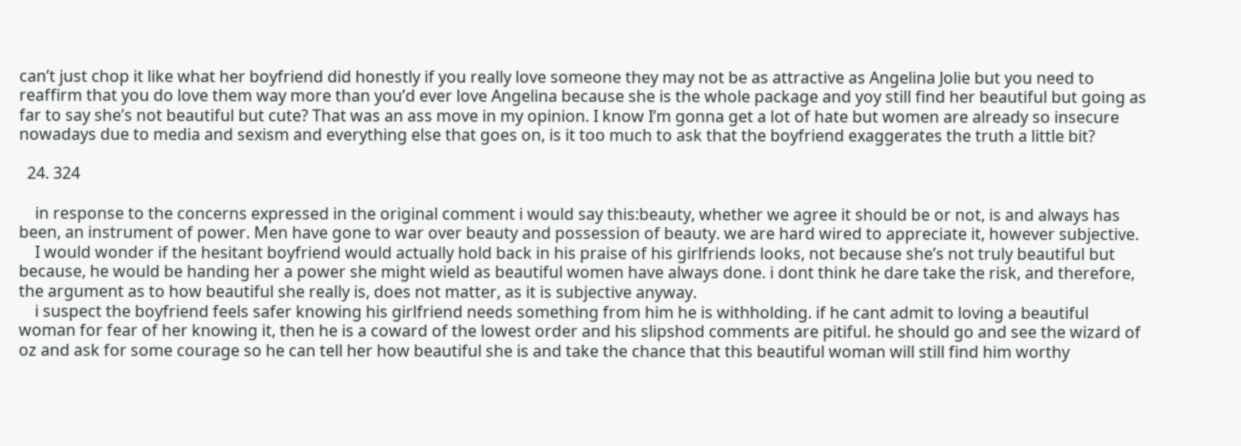can’t just chop it like what her boyfriend did honestly if you really love someone they may not be as attractive as Angelina Jolie but you need to reaffirm that you do love them way more than you’d ever love Angelina because she is the whole package and yoy still find her beautiful but going as far to say she’s not beautiful but cute? That was an ass move in my opinion. I know I’m gonna get a lot of hate but women are already so insecure nowadays due to media and sexism and everything else that goes on, is it too much to ask that the boyfriend exaggerates the truth a little bit?

  24. 324

    in response to the concerns expressed in the original comment i would say this:beauty, whether we agree it should be or not, is and always has been, an instrument of power. Men have gone to war over beauty and possession of beauty. we are hard wired to appreciate it, however subjective.
    I would wonder if the hesitant boyfriend would actually hold back in his praise of his girlfriends looks, not because she’s not truly beautiful but because, he would be handing her a power she might wield as beautiful women have always done. i dont think he dare take the risk, and therefore, the argument as to how beautiful she really is, does not matter, as it is subjective anyway.
    i suspect the boyfriend feels safer knowing his girlfriend needs something from him he is withholding. if he cant admit to loving a beautiful woman for fear of her knowing it, then he is a coward of the lowest order and his slipshod comments are pitiful. he should go and see the wizard of oz and ask for some courage so he can tell her how beautiful she is and take the chance that this beautiful woman will still find him worthy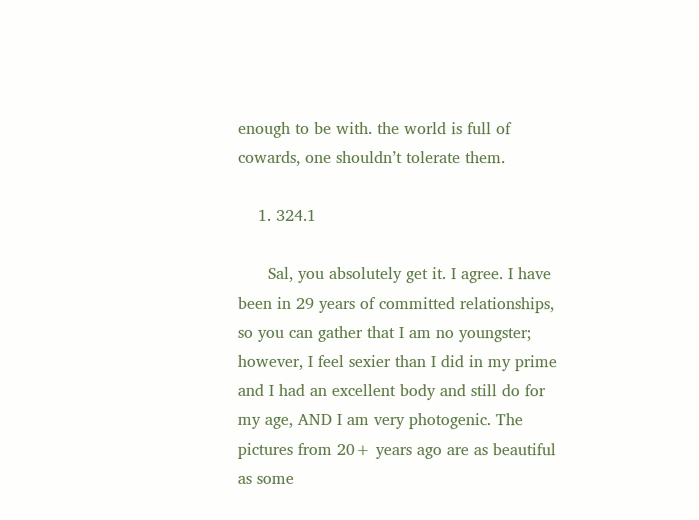enough to be with. the world is full of cowards, one shouldn’t tolerate them.

    1. 324.1

      Sal, you absolutely get it. I agree. I have been in 29 years of committed relationships, so you can gather that I am no youngster; however, I feel sexier than I did in my prime and I had an excellent body and still do for my age, AND I am very photogenic. The pictures from 20+ years ago are as beautiful as some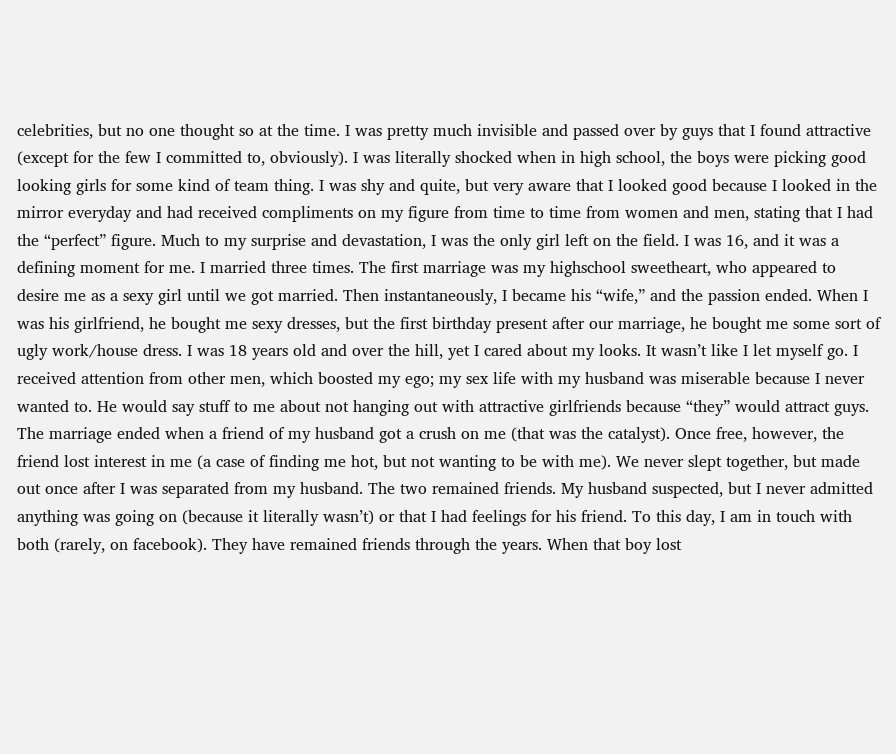celebrities, but no one thought so at the time. I was pretty much invisible and passed over by guys that I found attractive (except for the few I committed to, obviously). I was literally shocked when in high school, the boys were picking good looking girls for some kind of team thing. I was shy and quite, but very aware that I looked good because I looked in the mirror everyday and had received compliments on my figure from time to time from women and men, stating that I had the “perfect” figure. Much to my surprise and devastation, I was the only girl left on the field. I was 16, and it was a defining moment for me. I married three times. The first marriage was my highschool sweetheart, who appeared to desire me as a sexy girl until we got married. Then instantaneously, I became his “wife,” and the passion ended. When I was his girlfriend, he bought me sexy dresses, but the first birthday present after our marriage, he bought me some sort of ugly work/house dress. I was 18 years old and over the hill, yet I cared about my looks. It wasn’t like I let myself go. I received attention from other men, which boosted my ego; my sex life with my husband was miserable because I never wanted to. He would say stuff to me about not hanging out with attractive girlfriends because “they” would attract guys. The marriage ended when a friend of my husband got a crush on me (that was the catalyst). Once free, however, the friend lost interest in me (a case of finding me hot, but not wanting to be with me). We never slept together, but made out once after I was separated from my husband. The two remained friends. My husband suspected, but I never admitted anything was going on (because it literally wasn’t) or that I had feelings for his friend. To this day, I am in touch with both (rarely, on facebook). They have remained friends through the years. When that boy lost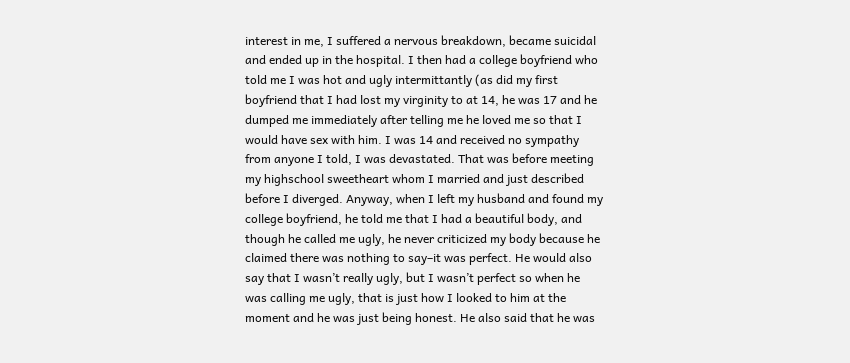interest in me, I suffered a nervous breakdown, became suicidal and ended up in the hospital. I then had a college boyfriend who told me I was hot and ugly intermittantly (as did my first boyfriend that I had lost my virginity to at 14, he was 17 and he dumped me immediately after telling me he loved me so that I would have sex with him. I was 14 and received no sympathy from anyone I told, I was devastated. That was before meeting my highschool sweetheart whom I married and just described before I diverged. Anyway, when I left my husband and found my college boyfriend, he told me that I had a beautiful body, and though he called me ugly, he never criticized my body because he claimed there was nothing to say–it was perfect. He would also say that I wasn’t really ugly, but I wasn’t perfect so when he was calling me ugly, that is just how I looked to him at the moment and he was just being honest. He also said that he was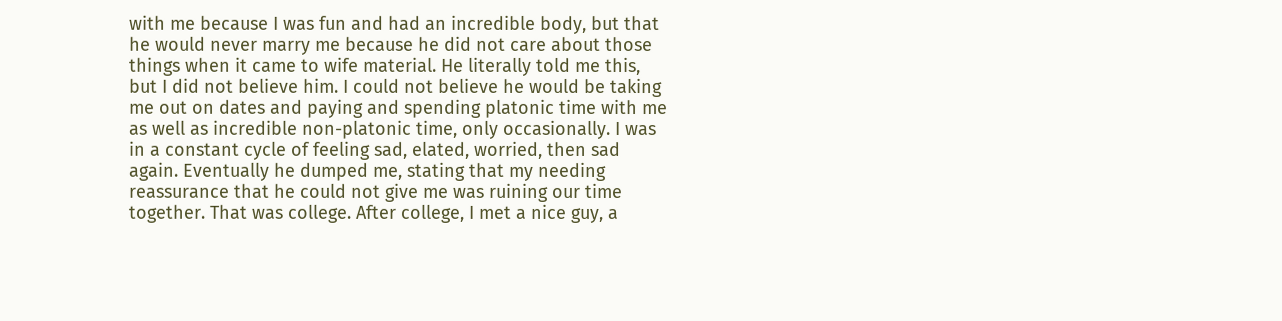with me because I was fun and had an incredible body, but that he would never marry me because he did not care about those things when it came to wife material. He literally told me this, but I did not believe him. I could not believe he would be taking me out on dates and paying and spending platonic time with me as well as incredible non-platonic time, only occasionally. I was in a constant cycle of feeling sad, elated, worried, then sad again. Eventually he dumped me, stating that my needing reassurance that he could not give me was ruining our time together. That was college. After college, I met a nice guy, a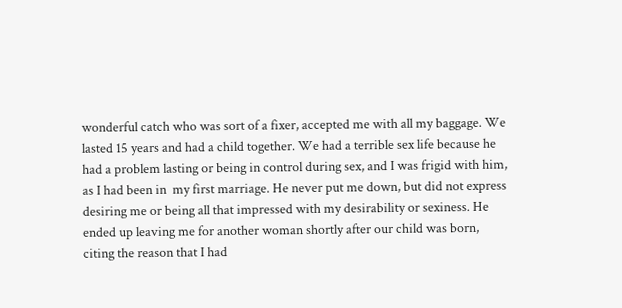wonderful catch who was sort of a fixer, accepted me with all my baggage. We lasted 15 years and had a child together. We had a terrible sex life because he had a problem lasting or being in control during sex, and I was frigid with him, as I had been in  my first marriage. He never put me down, but did not express desiring me or being all that impressed with my desirability or sexiness. He ended up leaving me for another woman shortly after our child was born, citing the reason that I had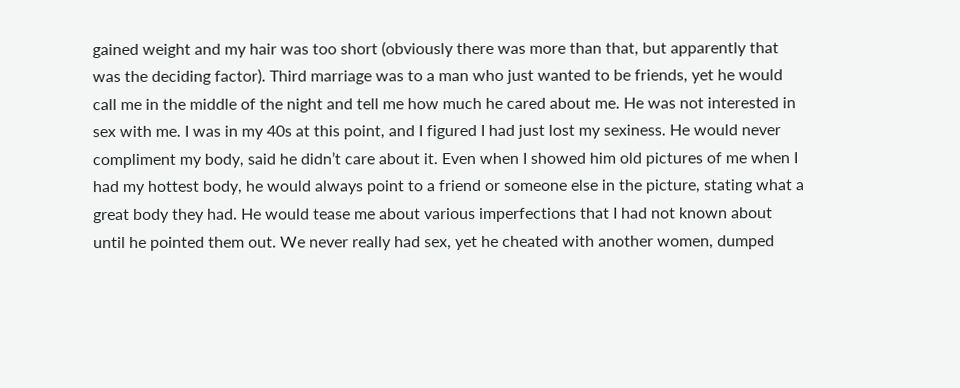gained weight and my hair was too short (obviously there was more than that, but apparently that was the deciding factor). Third marriage was to a man who just wanted to be friends, yet he would call me in the middle of the night and tell me how much he cared about me. He was not interested in sex with me. I was in my 40s at this point, and I figured I had just lost my sexiness. He would never compliment my body, said he didn’t care about it. Even when I showed him old pictures of me when I had my hottest body, he would always point to a friend or someone else in the picture, stating what a great body they had. He would tease me about various imperfections that I had not known about until he pointed them out. We never really had sex, yet he cheated with another women, dumped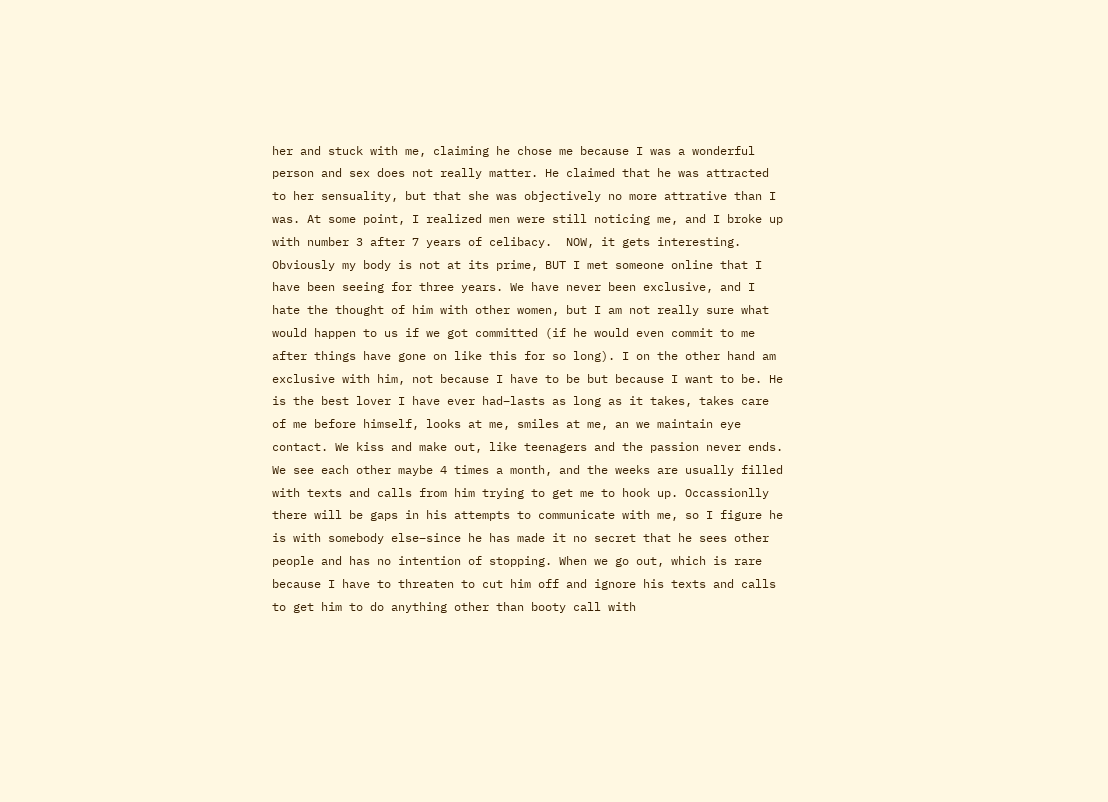her and stuck with me, claiming he chose me because I was a wonderful person and sex does not really matter. He claimed that he was attracted to her sensuality, but that she was objectively no more attrative than I was. At some point, I realized men were still noticing me, and I broke up with number 3 after 7 years of celibacy.  NOW, it gets interesting. Obviously my body is not at its prime, BUT I met someone online that I have been seeing for three years. We have never been exclusive, and I hate the thought of him with other women, but I am not really sure what would happen to us if we got committed (if he would even commit to me after things have gone on like this for so long). I on the other hand am exclusive with him, not because I have to be but because I want to be. He is the best lover I have ever had–lasts as long as it takes, takes care of me before himself, looks at me, smiles at me, an we maintain eye contact. We kiss and make out, like teenagers and the passion never ends. We see each other maybe 4 times a month, and the weeks are usually filled with texts and calls from him trying to get me to hook up. Occassionlly there will be gaps in his attempts to communicate with me, so I figure he is with somebody else–since he has made it no secret that he sees other people and has no intention of stopping. When we go out, which is rare because I have to threaten to cut him off and ignore his texts and calls to get him to do anything other than booty call with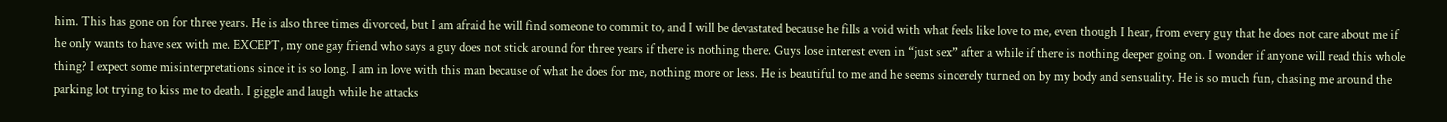him. This has gone on for three years. He is also three times divorced, but I am afraid he will find someone to commit to, and I will be devastated because he fills a void with what feels like love to me, even though I hear, from every guy that he does not care about me if he only wants to have sex with me. EXCEPT, my one gay friend who says a guy does not stick around for three years if there is nothing there. Guys lose interest even in “just sex” after a while if there is nothing deeper going on. I wonder if anyone will read this whole thing? I expect some misinterpretations since it is so long. I am in love with this man because of what he does for me, nothing more or less. He is beautiful to me and he seems sincerely turned on by my body and sensuality. He is so much fun, chasing me around the parking lot trying to kiss me to death. I giggle and laugh while he attacks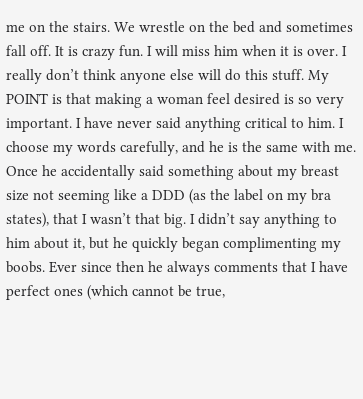me on the stairs. We wrestle on the bed and sometimes fall off. It is crazy fun. I will miss him when it is over. I really don’t think anyone else will do this stuff. My POINT is that making a woman feel desired is so very important. I have never said anything critical to him. I choose my words carefully, and he is the same with me. Once he accidentally said something about my breast size not seeming like a DDD (as the label on my bra states), that I wasn’t that big. I didn’t say anything to him about it, but he quickly began complimenting my boobs. Ever since then he always comments that I have perfect ones (which cannot be true,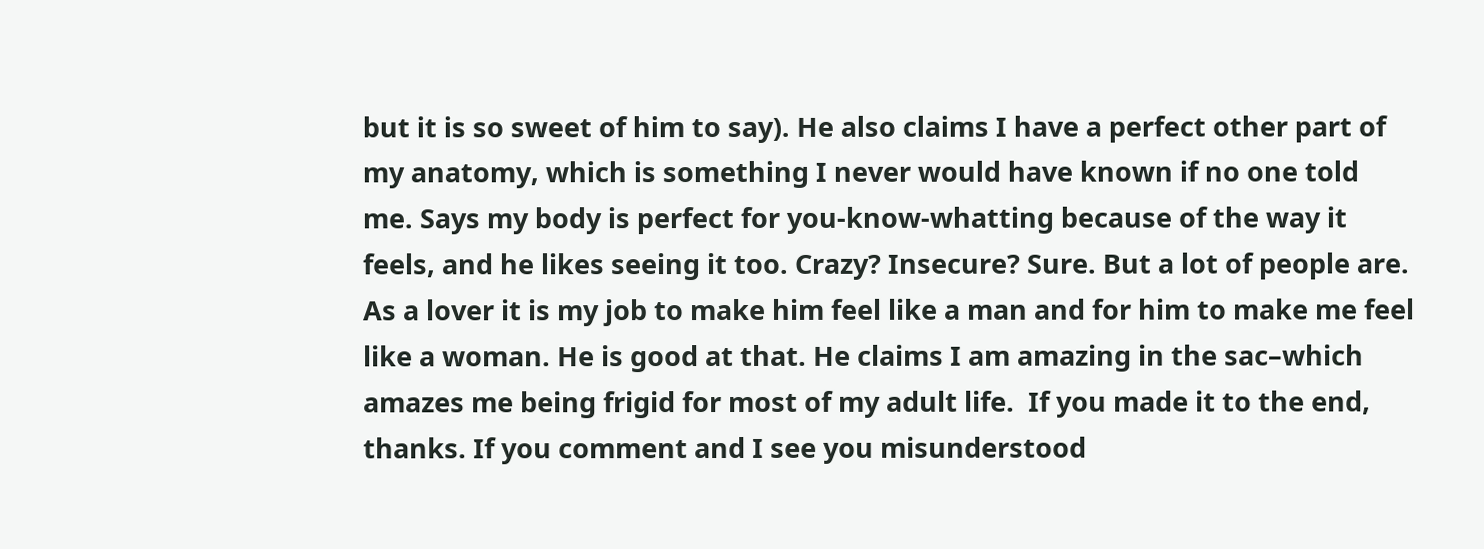but it is so sweet of him to say). He also claims I have a perfect other part of my anatomy, which is something I never would have known if no one told me. Says my body is perfect for you-know-whatting because of the way it feels, and he likes seeing it too. Crazy? Insecure? Sure. But a lot of people are. As a lover it is my job to make him feel like a man and for him to make me feel like a woman. He is good at that. He claims I am amazing in the sac–which amazes me being frigid for most of my adult life.  If you made it to the end, thanks. If you comment and I see you misunderstood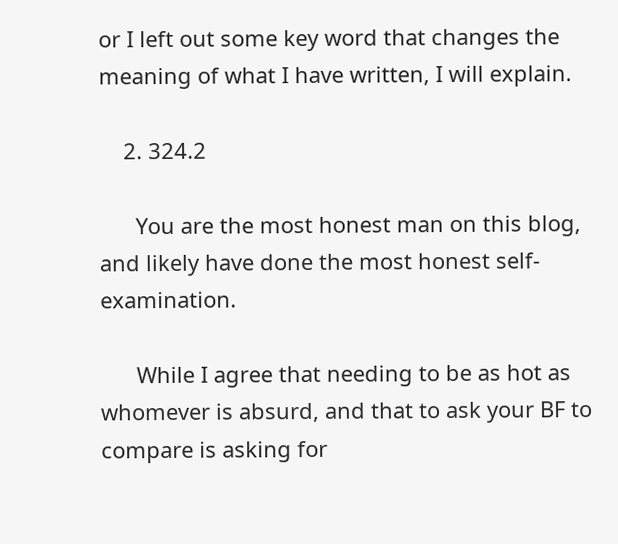or I left out some key word that changes the meaning of what I have written, I will explain.

    2. 324.2

      You are the most honest man on this blog, and likely have done the most honest self-examination.

      While I agree that needing to be as hot as whomever is absurd, and that to ask your BF to compare is asking for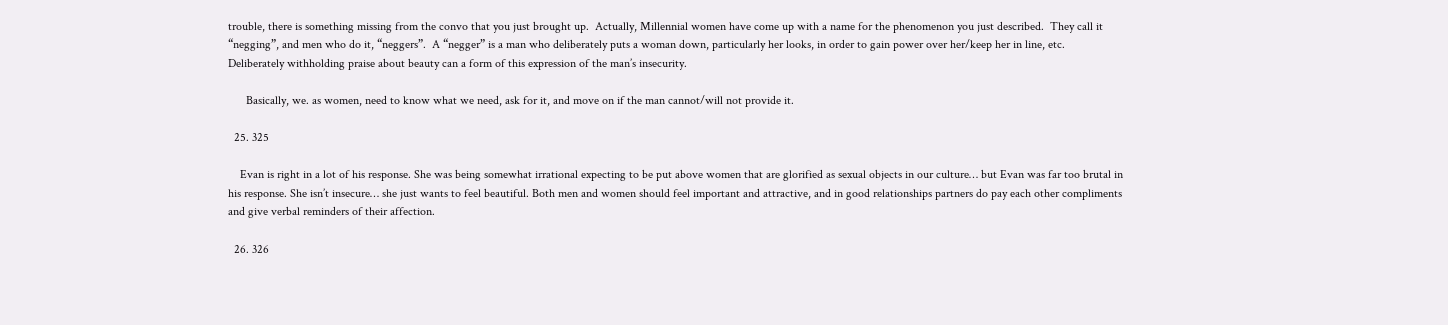trouble, there is something missing from the convo that you just brought up.  Actually, Millennial women have come up with a name for the phenomenon you just described.  They call it “negging”, and men who do it, “neggers”.  A “negger” is a man who deliberately puts a woman down, particularly her looks, in order to gain power over her/keep her in line, etc.  Deliberately withholding praise about beauty can a form of this expression of the man’s insecurity.

      Basically, we. as women, need to know what we need, ask for it, and move on if the man cannot/will not provide it.

  25. 325

    Evan is right in a lot of his response. She was being somewhat irrational expecting to be put above women that are glorified as sexual objects in our culture… but Evan was far too brutal in his response. She isn’t insecure… she just wants to feel beautiful. Both men and women should feel important and attractive, and in good relationships partners do pay each other compliments and give verbal reminders of their affection.

  26. 326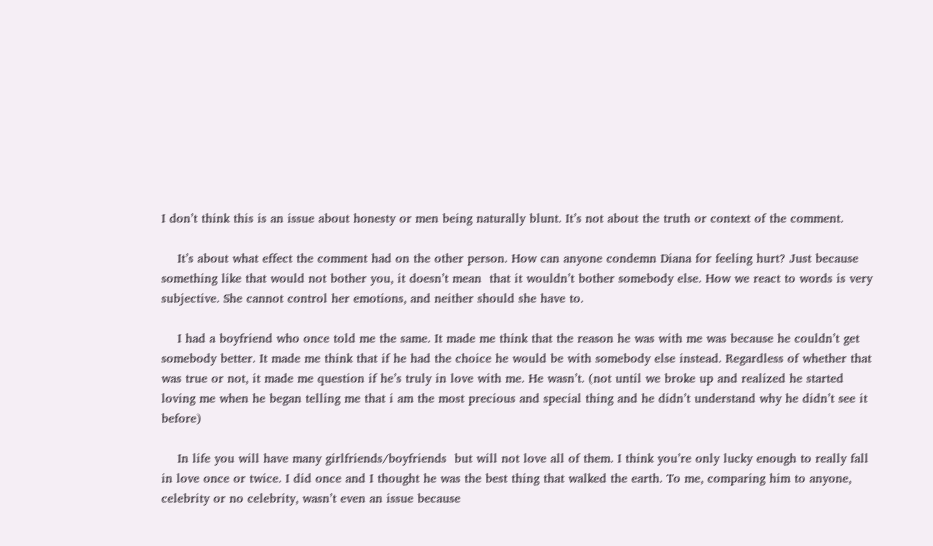I don’t think this is an issue about honesty or men being naturally blunt. It’s not about the truth or context of the comment.

    It’s about what effect the comment had on the other person. How can anyone condemn Diana for feeling hurt? Just because something like that would not bother you, it doesn’t mean  that it wouldn’t bother somebody else. How we react to words is very subjective. She cannot control her emotions, and neither should she have to.

    I had a boyfriend who once told me the same. It made me think that the reason he was with me was because he couldn’t get somebody better. It made me think that if he had the choice he would be with somebody else instead. Regardless of whether that was true or not, it made me question if he’s truly in love with me. He wasn’t. (not until we broke up and realized he started loving me when he began telling me that i am the most precious and special thing and he didn’t understand why he didn’t see it before)

    In life you will have many girlfriends/boyfriends  but will not love all of them. I think you’re only lucky enough to really fall in love once or twice. I did once and I thought he was the best thing that walked the earth. To me, comparing him to anyone, celebrity or no celebrity, wasn’t even an issue because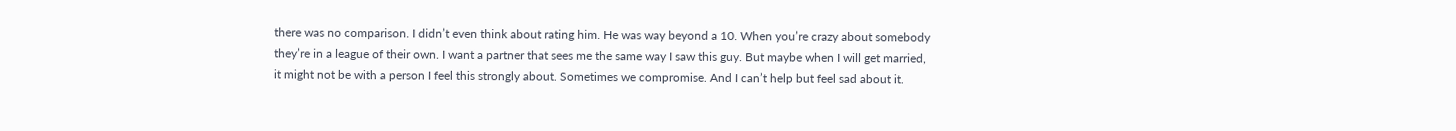there was no comparison. I didn’t even think about rating him. He was way beyond a 10. When you’re crazy about somebody they’re in a league of their own. I want a partner that sees me the same way I saw this guy. But maybe when I will get married, it might not be with a person I feel this strongly about. Sometimes we compromise. And I can’t help but feel sad about it.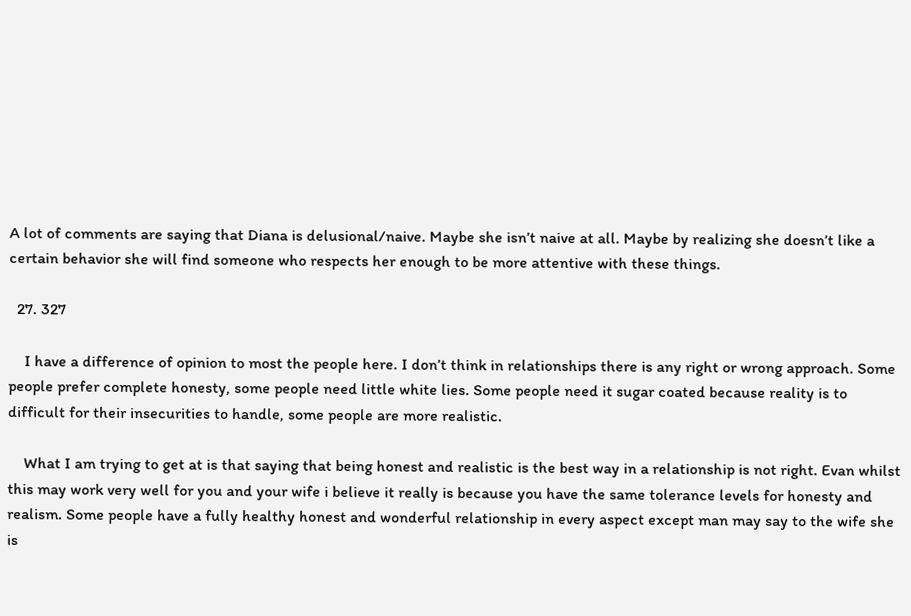A lot of comments are saying that Diana is delusional/naive. Maybe she isn’t naive at all. Maybe by realizing she doesn’t like a certain behavior she will find someone who respects her enough to be more attentive with these things.

  27. 327

    I have a difference of opinion to most the people here. I don’t think in relationships there is any right or wrong approach. Some people prefer complete honesty, some people need little white lies. Some people need it sugar coated because reality is to difficult for their insecurities to handle, some people are more realistic.

    What I am trying to get at is that saying that being honest and realistic is the best way in a relationship is not right. Evan whilst this may work very well for you and your wife i believe it really is because you have the same tolerance levels for honesty and realism. Some people have a fully healthy honest and wonderful relationship in every aspect except man may say to the wife she is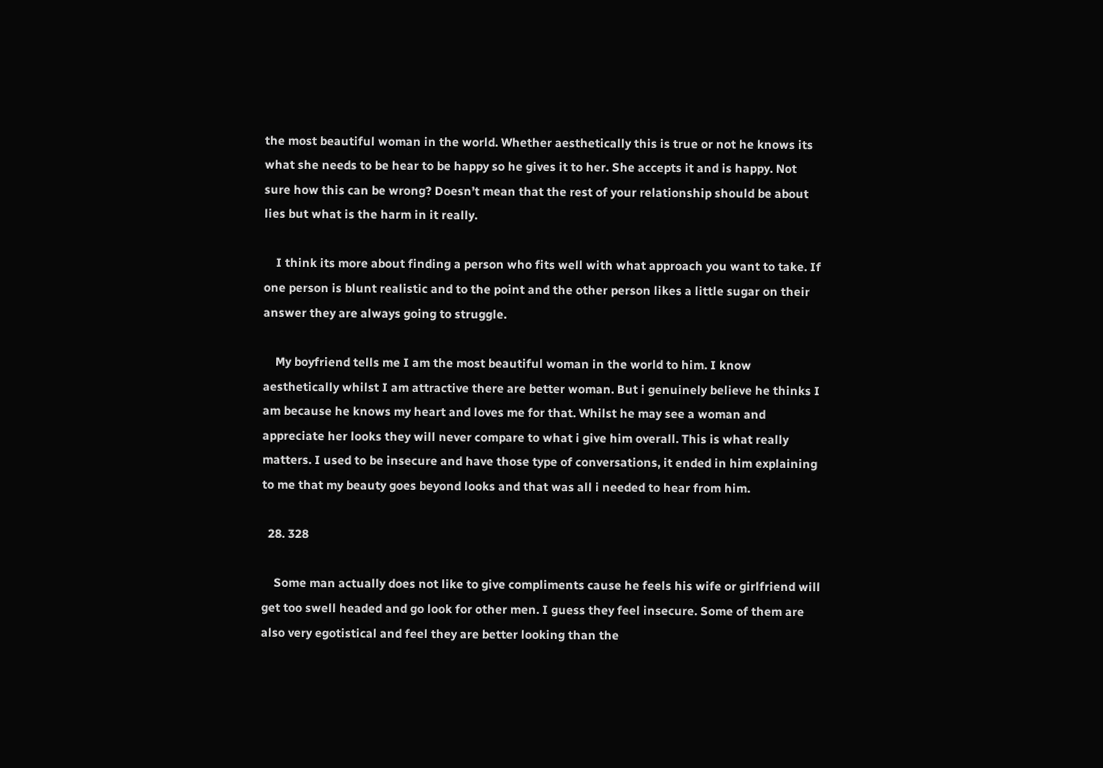the most beautiful woman in the world. Whether aesthetically this is true or not he knows its what she needs to be hear to be happy so he gives it to her. She accepts it and is happy. Not sure how this can be wrong? Doesn’t mean that the rest of your relationship should be about lies but what is the harm in it really.

    I think its more about finding a person who fits well with what approach you want to take. If one person is blunt realistic and to the point and the other person likes a little sugar on their answer they are always going to struggle.

    My boyfriend tells me I am the most beautiful woman in the world to him. I know aesthetically whilst I am attractive there are better woman. But i genuinely believe he thinks I am because he knows my heart and loves me for that. Whilst he may see a woman and appreciate her looks they will never compare to what i give him overall. This is what really matters. I used to be insecure and have those type of conversations, it ended in him explaining to me that my beauty goes beyond looks and that was all i needed to hear from him.

  28. 328

    Some man actually does not like to give compliments cause he feels his wife or girlfriend will get too swell headed and go look for other men. I guess they feel insecure. Some of them are also very egotistical and feel they are better looking than the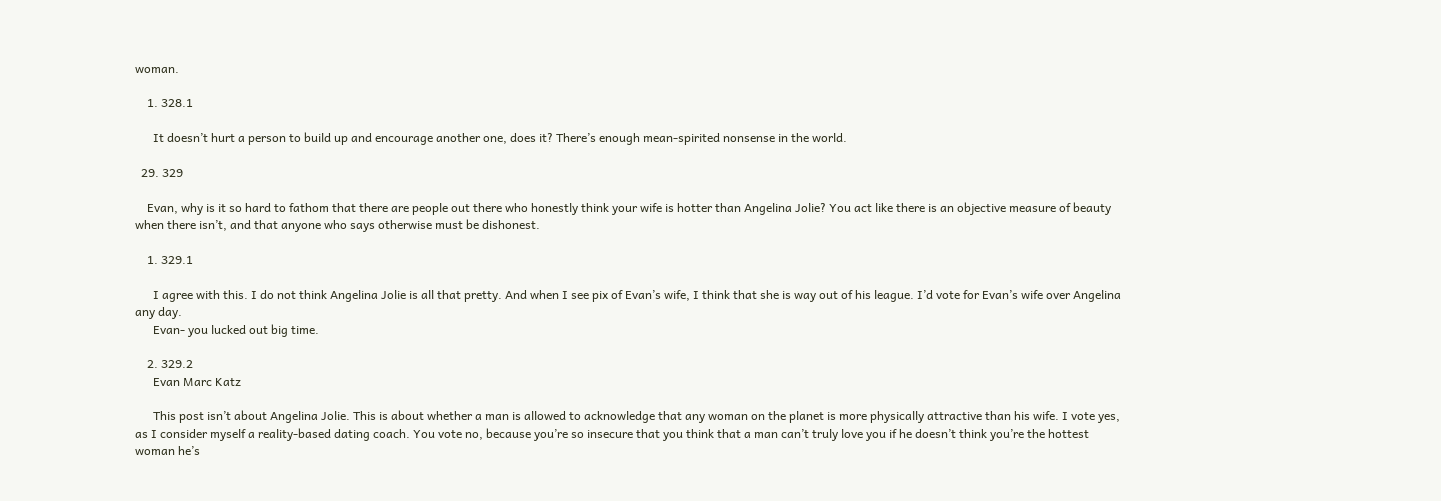woman.

    1. 328.1

      It doesn’t hurt a person to build up and encourage another one, does it? There’s enough mean-spirited nonsense in the world.

  29. 329

    Evan, why is it so hard to fathom that there are people out there who honestly think your wife is hotter than Angelina Jolie? You act like there is an objective measure of beauty when there isn’t, and that anyone who says otherwise must be dishonest.

    1. 329.1

      I agree with this. I do not think Angelina Jolie is all that pretty. And when I see pix of Evan’s wife, I think that she is way out of his league. I’d vote for Evan’s wife over Angelina any day.
      Evan- you lucked out big time.

    2. 329.2
      Evan Marc Katz

      This post isn’t about Angelina Jolie. This is about whether a man is allowed to acknowledge that any woman on the planet is more physically attractive than his wife. I vote yes, as I consider myself a reality-based dating coach. You vote no, because you’re so insecure that you think that a man can’t truly love you if he doesn’t think you’re the hottest woman he’s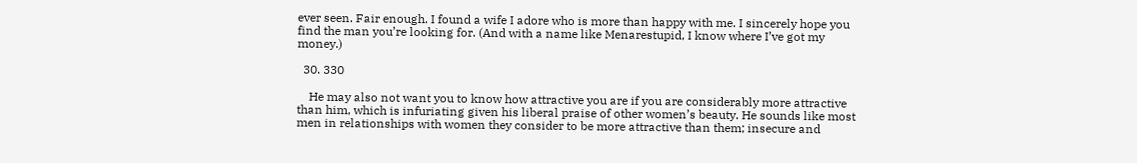ever seen. Fair enough. I found a wife I adore who is more than happy with me. I sincerely hope you find the man you’re looking for. (And with a name like Menarestupid, I know where I’ve got my money.)

  30. 330

    He may also not want you to know how attractive you are if you are considerably more attractive than him, which is infuriating given his liberal praise of other women’s beauty. He sounds like most men in relationships with women they consider to be more attractive than them; insecure and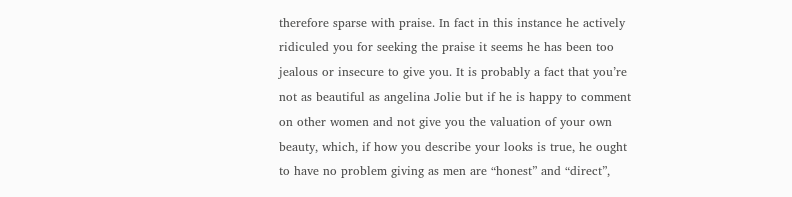therefore sparse with praise. In fact in this instance he actively ridiculed you for seeking the praise it seems he has been too jealous or insecure to give you. It is probably a fact that you’re not as beautiful as angelina Jolie but if he is happy to comment on other women and not give you the valuation of your own beauty, which, if how you describe your looks is true, he ought to have no problem giving as men are “honest” and “direct”,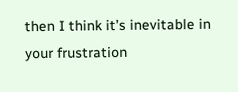then I think it’s inevitable in your frustration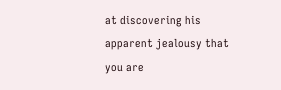at discovering his apparent jealousy that you are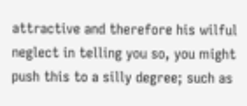attractive and therefore his wilful neglect in telling you so, you might push this to a silly degree; such as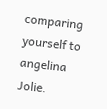comparing yourself to angelina Jolie.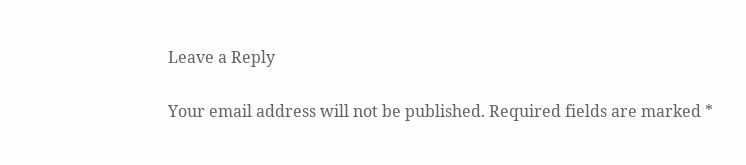Leave a Reply

Your email address will not be published. Required fields are marked *